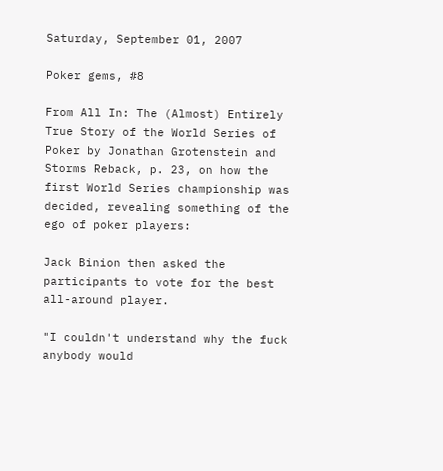Saturday, September 01, 2007

Poker gems, #8

From All In: The (Almost) Entirely True Story of the World Series of Poker by Jonathan Grotenstein and Storms Reback, p. 23, on how the first World Series championship was decided, revealing something of the ego of poker players:

Jack Binion then asked the participants to vote for the best all-around player.

"I couldn't understand why the fuck anybody would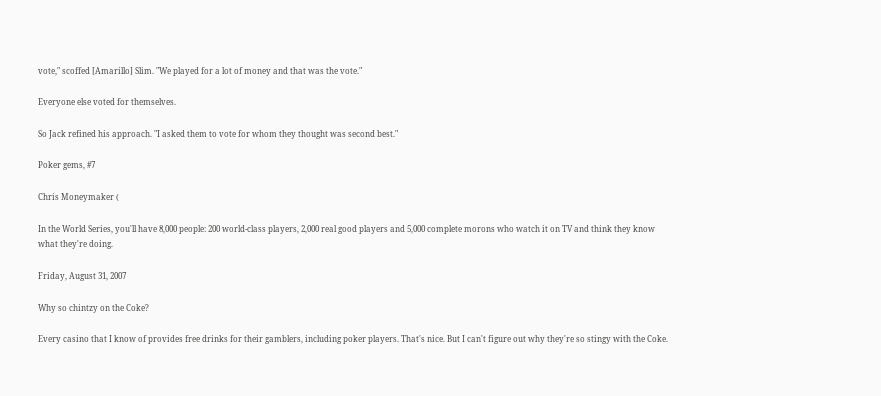vote," scoffed [Amarillo] Slim. "We played for a lot of money and that was the vote."

Everyone else voted for themselves.

So Jack refined his approach. "I asked them to vote for whom they thought was second best."

Poker gems, #7

Chris Moneymaker (

In the World Series, you'll have 8,000 people: 200 world-class players, 2,000 real good players and 5,000 complete morons who watch it on TV and think they know what they're doing.

Friday, August 31, 2007

Why so chintzy on the Coke?

Every casino that I know of provides free drinks for their gamblers, including poker players. That's nice. But I can't figure out why they're so stingy with the Coke.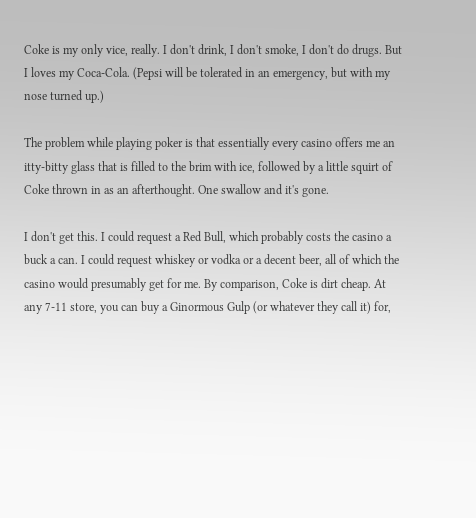Coke is my only vice, really. I don't drink, I don't smoke, I don't do drugs. But I loves my Coca-Cola. (Pepsi will be tolerated in an emergency, but with my nose turned up.)

The problem while playing poker is that essentially every casino offers me an itty-bitty glass that is filled to the brim with ice, followed by a little squirt of Coke thrown in as an afterthought. One swallow and it's gone.

I don't get this. I could request a Red Bull, which probably costs the casino a buck a can. I could request whiskey or vodka or a decent beer, all of which the casino would presumably get for me. By comparison, Coke is dirt cheap. At any 7-11 store, you can buy a Ginormous Gulp (or whatever they call it) for,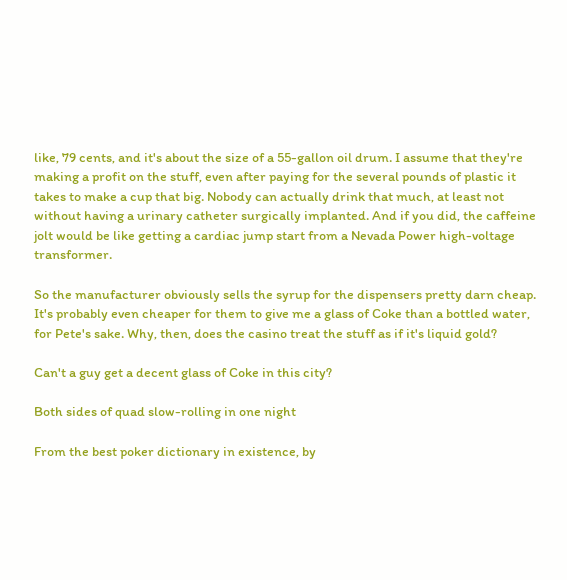like, 79 cents, and it's about the size of a 55-gallon oil drum. I assume that they're making a profit on the stuff, even after paying for the several pounds of plastic it takes to make a cup that big. Nobody can actually drink that much, at least not without having a urinary catheter surgically implanted. And if you did, the caffeine jolt would be like getting a cardiac jump start from a Nevada Power high-voltage transformer.

So the manufacturer obviously sells the syrup for the dispensers pretty darn cheap. It's probably even cheaper for them to give me a glass of Coke than a bottled water, for Pete's sake. Why, then, does the casino treat the stuff as if it's liquid gold?

Can't a guy get a decent glass of Coke in this city?

Both sides of quad slow-rolling in one night

From the best poker dictionary in existence, by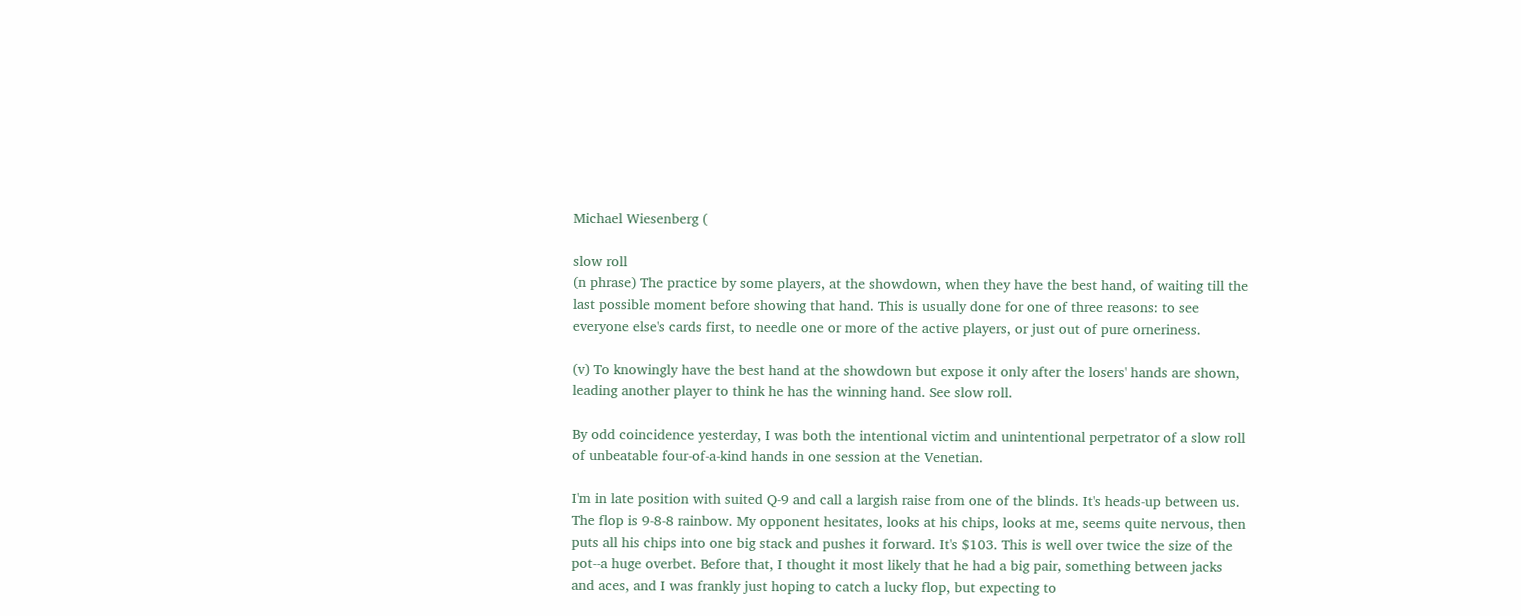Michael Wiesenberg (

slow roll
(n phrase) The practice by some players, at the showdown, when they have the best hand, of waiting till the last possible moment before showing that hand. This is usually done for one of three reasons: to see everyone else's cards first, to needle one or more of the active players, or just out of pure orneriness.

(v) To knowingly have the best hand at the showdown but expose it only after the losers' hands are shown, leading another player to think he has the winning hand. See slow roll.

By odd coincidence yesterday, I was both the intentional victim and unintentional perpetrator of a slow roll of unbeatable four-of-a-kind hands in one session at the Venetian.

I'm in late position with suited Q-9 and call a largish raise from one of the blinds. It's heads-up between us. The flop is 9-8-8 rainbow. My opponent hesitates, looks at his chips, looks at me, seems quite nervous, then puts all his chips into one big stack and pushes it forward. It's $103. This is well over twice the size of the pot--a huge overbet. Before that, I thought it most likely that he had a big pair, something between jacks and aces, and I was frankly just hoping to catch a lucky flop, but expecting to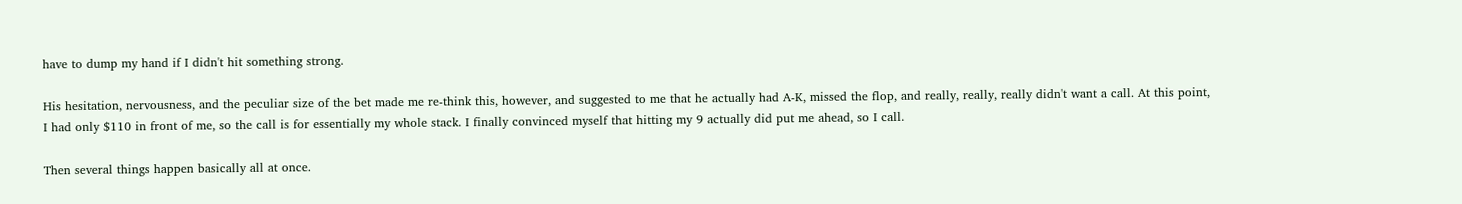have to dump my hand if I didn't hit something strong.

His hesitation, nervousness, and the peculiar size of the bet made me re-think this, however, and suggested to me that he actually had A-K, missed the flop, and really, really, really didn't want a call. At this point, I had only $110 in front of me, so the call is for essentially my whole stack. I finally convinced myself that hitting my 9 actually did put me ahead, so I call.

Then several things happen basically all at once.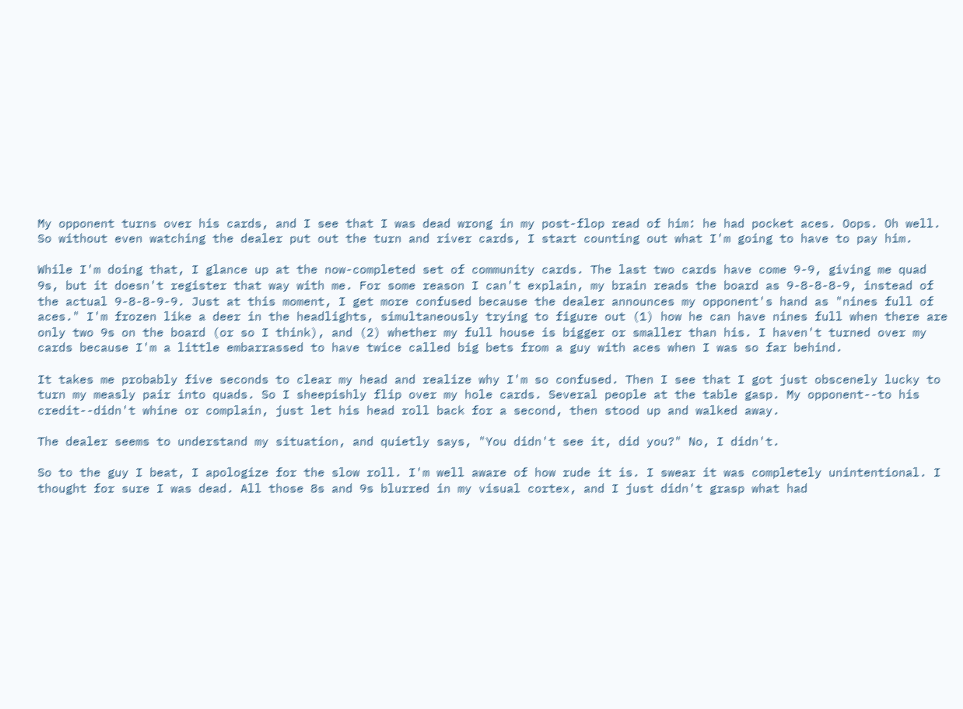My opponent turns over his cards, and I see that I was dead wrong in my post-flop read of him: he had pocket aces. Oops. Oh well. So without even watching the dealer put out the turn and river cards, I start counting out what I'm going to have to pay him.

While I'm doing that, I glance up at the now-completed set of community cards. The last two cards have come 9-9, giving me quad 9s, but it doesn't register that way with me. For some reason I can't explain, my brain reads the board as 9-8-8-8-9, instead of the actual 9-8-8-9-9. Just at this moment, I get more confused because the dealer announces my opponent's hand as "nines full of aces." I'm frozen like a deer in the headlights, simultaneously trying to figure out (1) how he can have nines full when there are only two 9s on the board (or so I think), and (2) whether my full house is bigger or smaller than his. I haven't turned over my cards because I'm a little embarrassed to have twice called big bets from a guy with aces when I was so far behind.

It takes me probably five seconds to clear my head and realize why I'm so confused. Then I see that I got just obscenely lucky to turn my measly pair into quads. So I sheepishly flip over my hole cards. Several people at the table gasp. My opponent--to his credit--didn't whine or complain, just let his head roll back for a second, then stood up and walked away.

The dealer seems to understand my situation, and quietly says, "You didn't see it, did you?" No, I didn't.

So to the guy I beat, I apologize for the slow roll. I'm well aware of how rude it is. I swear it was completely unintentional. I thought for sure I was dead. All those 8s and 9s blurred in my visual cortex, and I just didn't grasp what had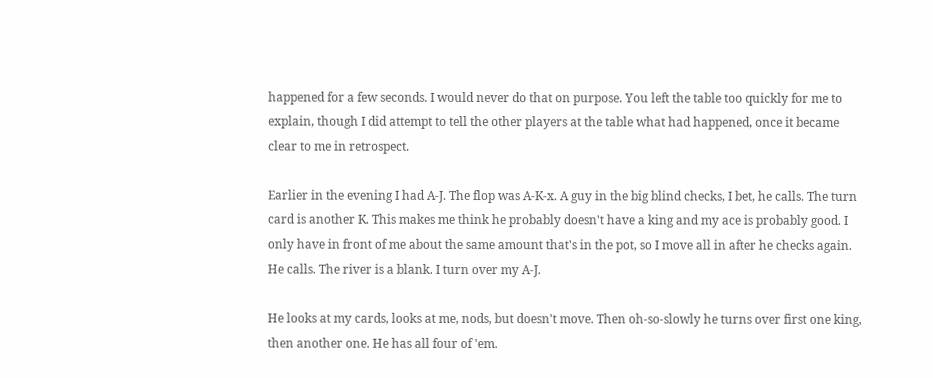happened for a few seconds. I would never do that on purpose. You left the table too quickly for me to explain, though I did attempt to tell the other players at the table what had happened, once it became clear to me in retrospect.

Earlier in the evening I had A-J. The flop was A-K-x. A guy in the big blind checks, I bet, he calls. The turn card is another K. This makes me think he probably doesn't have a king and my ace is probably good. I only have in front of me about the same amount that's in the pot, so I move all in after he checks again. He calls. The river is a blank. I turn over my A-J.

He looks at my cards, looks at me, nods, but doesn't move. Then oh-so-slowly he turns over first one king, then another one. He has all four of 'em.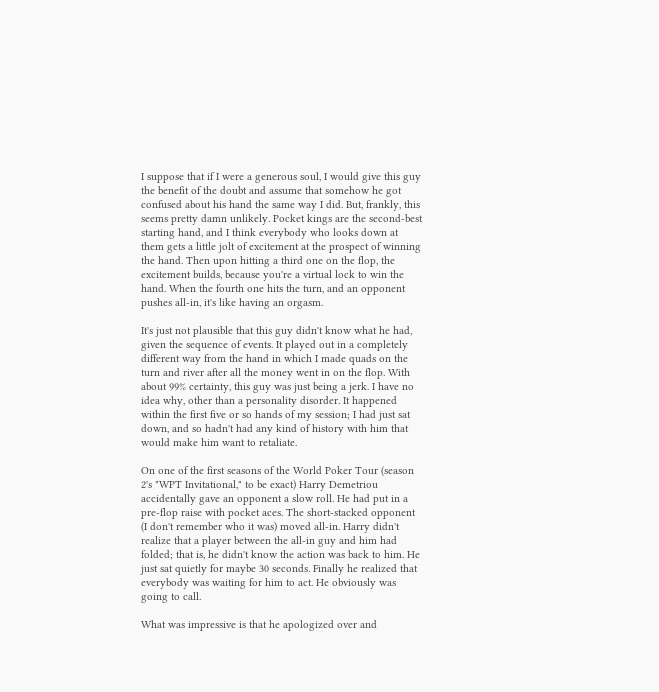I suppose that if I were a generous soul, I would give this guy the benefit of the doubt and assume that somehow he got confused about his hand the same way I did. But, frankly, this seems pretty damn unlikely. Pocket kings are the second-best starting hand, and I think everybody who looks down at them gets a little jolt of excitement at the prospect of winning the hand. Then upon hitting a third one on the flop, the excitement builds, because you're a virtual lock to win the hand. When the fourth one hits the turn, and an opponent pushes all-in, it's like having an orgasm.

It's just not plausible that this guy didn't know what he had, given the sequence of events. It played out in a completely different way from the hand in which I made quads on the turn and river after all the money went in on the flop. With about 99% certainty, this guy was just being a jerk. I have no idea why, other than a personality disorder. It happened within the first five or so hands of my session; I had just sat down, and so hadn't had any kind of history with him that would make him want to retaliate.

On one of the first seasons of the World Poker Tour (season 2's "WPT Invitational," to be exact) Harry Demetriou accidentally gave an opponent a slow roll. He had put in a pre-flop raise with pocket aces. The short-stacked opponent (I don't remember who it was) moved all-in. Harry didn't realize that a player between the all-in guy and him had folded; that is, he didn't know the action was back to him. He just sat quietly for maybe 30 seconds. Finally he realized that everybody was waiting for him to act. He obviously was going to call.

What was impressive is that he apologized over and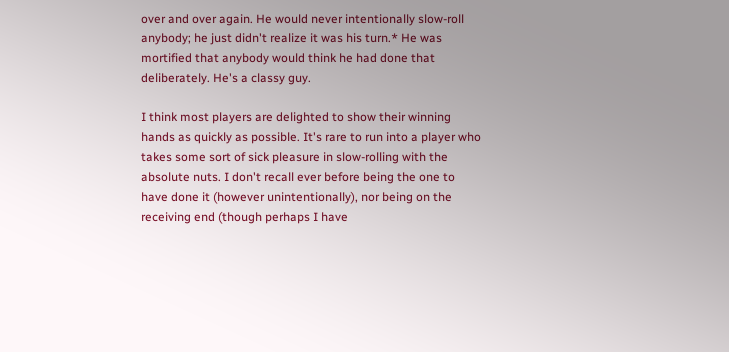over and over again. He would never intentionally slow-roll anybody; he just didn't realize it was his turn.* He was mortified that anybody would think he had done that deliberately. He's a classy guy.

I think most players are delighted to show their winning hands as quickly as possible. It's rare to run into a player who takes some sort of sick pleasure in slow-rolling with the absolute nuts. I don't recall ever before being the one to have done it (however unintentionally), nor being on the receiving end (though perhaps I have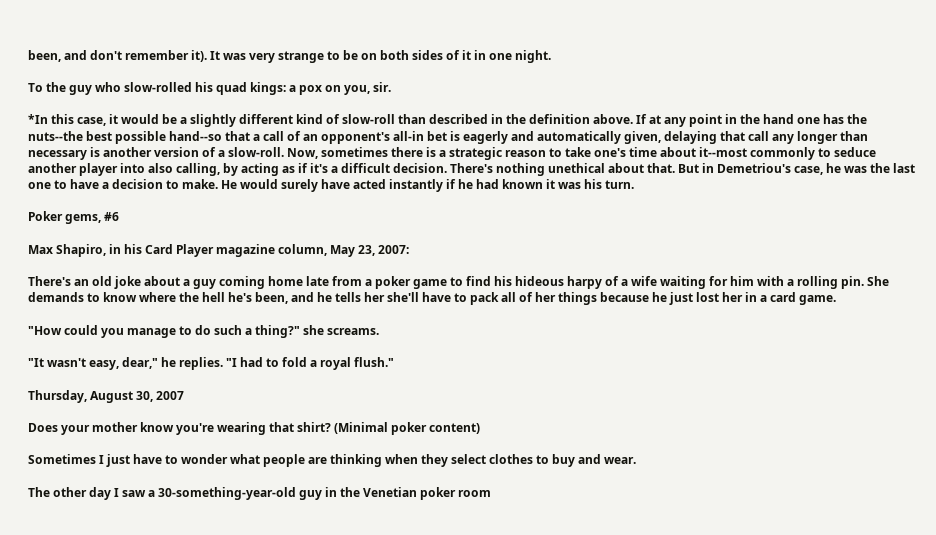been, and don't remember it). It was very strange to be on both sides of it in one night.

To the guy who slow-rolled his quad kings: a pox on you, sir.

*In this case, it would be a slightly different kind of slow-roll than described in the definition above. If at any point in the hand one has the nuts--the best possible hand--so that a call of an opponent's all-in bet is eagerly and automatically given, delaying that call any longer than necessary is another version of a slow-roll. Now, sometimes there is a strategic reason to take one's time about it--most commonly to seduce another player into also calling, by acting as if it's a difficult decision. There's nothing unethical about that. But in Demetriou's case, he was the last one to have a decision to make. He would surely have acted instantly if he had known it was his turn.

Poker gems, #6

Max Shapiro, in his Card Player magazine column, May 23, 2007:

There's an old joke about a guy coming home late from a poker game to find his hideous harpy of a wife waiting for him with a rolling pin. She demands to know where the hell he's been, and he tells her she'll have to pack all of her things because he just lost her in a card game.

"How could you manage to do such a thing?" she screams.

"It wasn't easy, dear," he replies. "I had to fold a royal flush."

Thursday, August 30, 2007

Does your mother know you're wearing that shirt? (Minimal poker content)

Sometimes I just have to wonder what people are thinking when they select clothes to buy and wear.

The other day I saw a 30-something-year-old guy in the Venetian poker room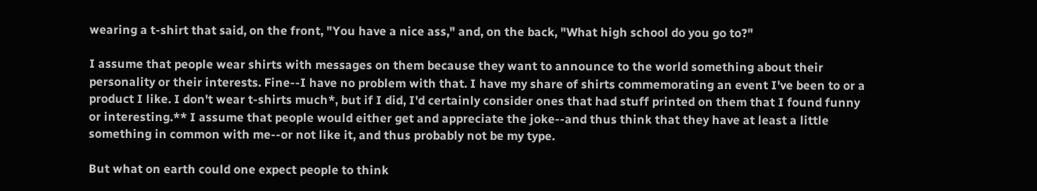wearing a t-shirt that said, on the front, "You have a nice ass," and, on the back, "What high school do you go to?"

I assume that people wear shirts with messages on them because they want to announce to the world something about their personality or their interests. Fine--I have no problem with that. I have my share of shirts commemorating an event I've been to or a product I like. I don't wear t-shirts much*, but if I did, I'd certainly consider ones that had stuff printed on them that I found funny or interesting.** I assume that people would either get and appreciate the joke--and thus think that they have at least a little something in common with me--or not like it, and thus probably not be my type.

But what on earth could one expect people to think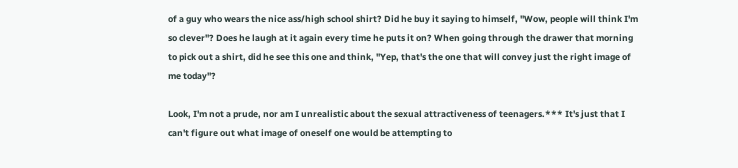of a guy who wears the nice ass/high school shirt? Did he buy it saying to himself, "Wow, people will think I'm so clever"? Does he laugh at it again every time he puts it on? When going through the drawer that morning to pick out a shirt, did he see this one and think, "Yep, that's the one that will convey just the right image of me today"?

Look, I'm not a prude, nor am I unrealistic about the sexual attractiveness of teenagers.*** It's just that I can't figure out what image of oneself one would be attempting to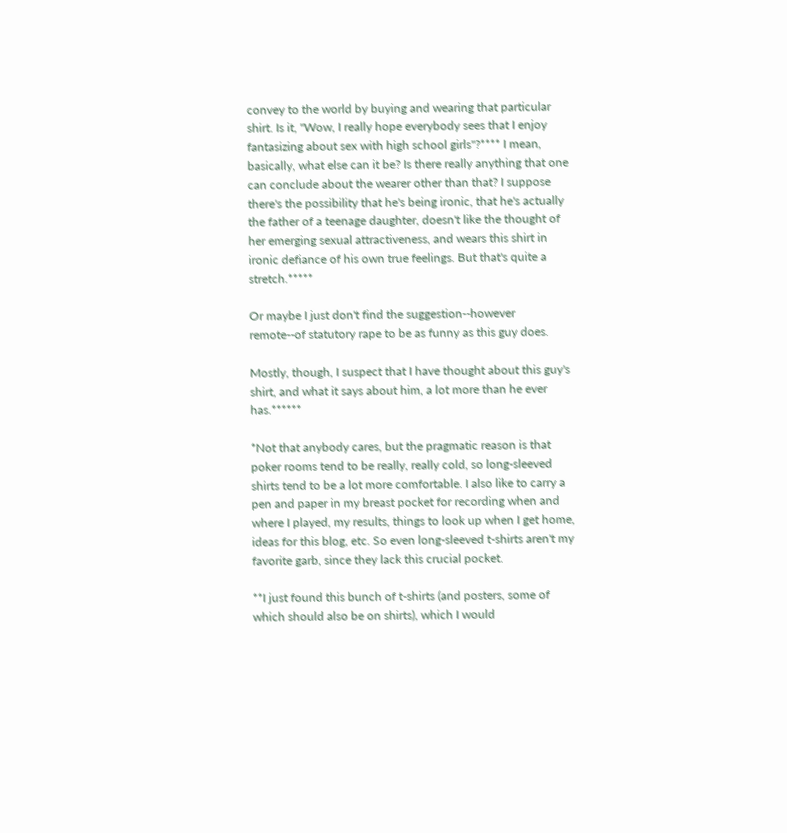convey to the world by buying and wearing that particular shirt. Is it, "Wow, I really hope everybody sees that I enjoy fantasizing about sex with high school girls"?**** I mean, basically, what else can it be? Is there really anything that one can conclude about the wearer other than that? I suppose there's the possibility that he's being ironic, that he's actually the father of a teenage daughter, doesn't like the thought of her emerging sexual attractiveness, and wears this shirt in ironic defiance of his own true feelings. But that's quite a stretch.*****

Or maybe I just don't find the suggestion--however remote--of statutory rape to be as funny as this guy does.

Mostly, though, I suspect that I have thought about this guy's shirt, and what it says about him, a lot more than he ever has.******

*Not that anybody cares, but the pragmatic reason is that poker rooms tend to be really, really cold, so long-sleeved shirts tend to be a lot more comfortable. I also like to carry a pen and paper in my breast pocket for recording when and where I played, my results, things to look up when I get home, ideas for this blog, etc. So even long-sleeved t-shirts aren't my favorite garb, since they lack this crucial pocket.

**I just found this bunch of t-shirts (and posters, some of which should also be on shirts), which I would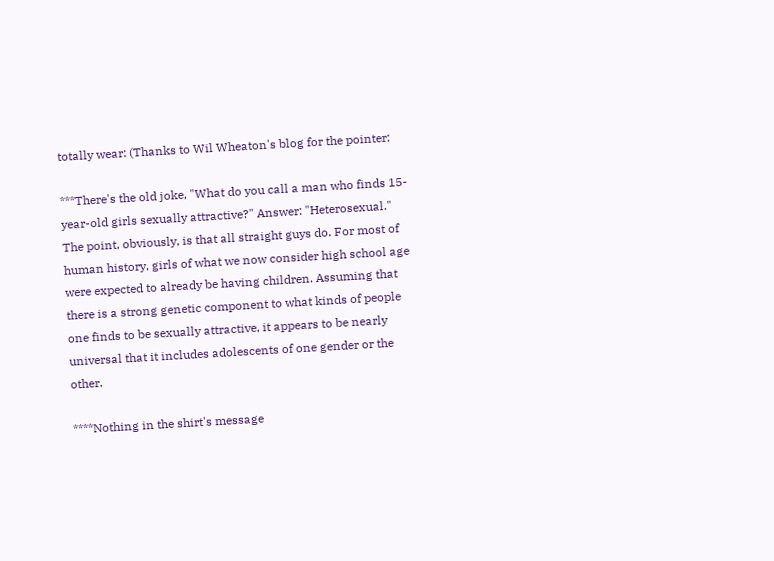totally wear: (Thanks to Wil Wheaton's blog for the pointer:

***There's the old joke, "What do you call a man who finds 15-year-old girls sexually attractive?" Answer: "Heterosexual." The point, obviously, is that all straight guys do. For most of human history, girls of what we now consider high school age were expected to already be having children. Assuming that there is a strong genetic component to what kinds of people one finds to be sexually attractive, it appears to be nearly universal that it includes adolescents of one gender or the other.

****Nothing in the shirt's message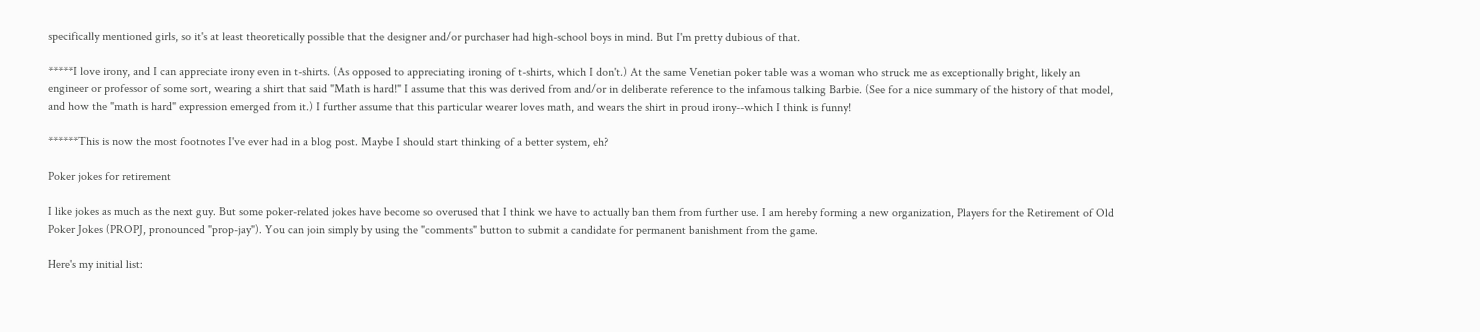specifically mentioned girls, so it's at least theoretically possible that the designer and/or purchaser had high-school boys in mind. But I'm pretty dubious of that.

*****I love irony, and I can appreciate irony even in t-shirts. (As opposed to appreciating ironing of t-shirts, which I don't.) At the same Venetian poker table was a woman who struck me as exceptionally bright, likely an engineer or professor of some sort, wearing a shirt that said "Math is hard!" I assume that this was derived from and/or in deliberate reference to the infamous talking Barbie. (See for a nice summary of the history of that model, and how the "math is hard" expression emerged from it.) I further assume that this particular wearer loves math, and wears the shirt in proud irony--which I think is funny!

******This is now the most footnotes I've ever had in a blog post. Maybe I should start thinking of a better system, eh?

Poker jokes for retirement

I like jokes as much as the next guy. But some poker-related jokes have become so overused that I think we have to actually ban them from further use. I am hereby forming a new organization, Players for the Retirement of Old Poker Jokes (PROPJ, pronounced "prop-jay"). You can join simply by using the "comments" button to submit a candidate for permanent banishment from the game.

Here's my initial list: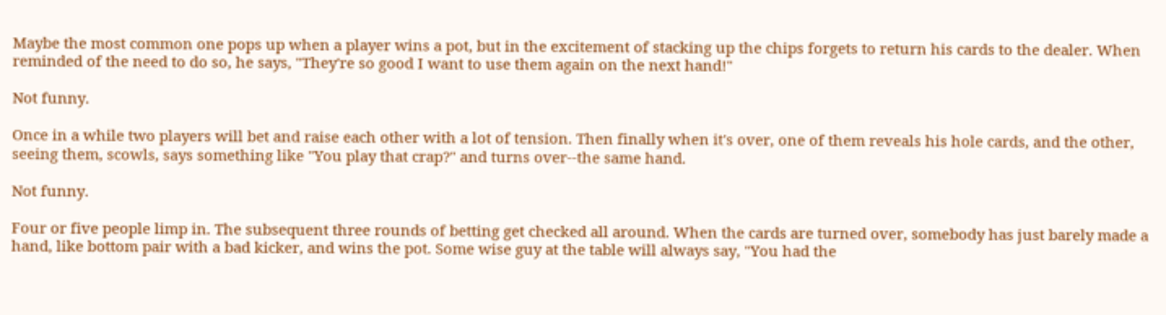Maybe the most common one pops up when a player wins a pot, but in the excitement of stacking up the chips forgets to return his cards to the dealer. When reminded of the need to do so, he says, "They're so good I want to use them again on the next hand!"

Not funny.

Once in a while two players will bet and raise each other with a lot of tension. Then finally when it's over, one of them reveals his hole cards, and the other, seeing them, scowls, says something like "You play that crap?" and turns over--the same hand.

Not funny.

Four or five people limp in. The subsequent three rounds of betting get checked all around. When the cards are turned over, somebody has just barely made a hand, like bottom pair with a bad kicker, and wins the pot. Some wise guy at the table will always say, "You had the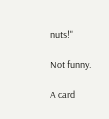nuts!"

Not funny.

A card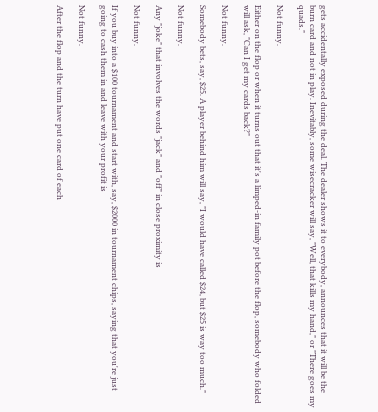gets accidentally exposed during the deal. The dealer shows it to everybody, announces that it will be the burn card and not in play. Inevitably, some wisecracker will say, "Well, that kills my hand," or "There goes my quads."

Not funny.

Either on the flop or when it turns out that it's a limped-in family pot before the flop, somebody who folded will ask, "Can I get my cards back?"

Not funny.

Somebody bets, say, $25. A player behind him will say, "I would have called $24, but $25 is way too much."

Not funny.

Any "joke" that involves the words "jack" and "off" in close proximity is

Not funny.

If you buy into a $100 tournament and start with, say, $2000 in tournament chips, saying that you're just going to cash them in and leave with your profit is

Not funny.

After the flop and the turn have put one card of each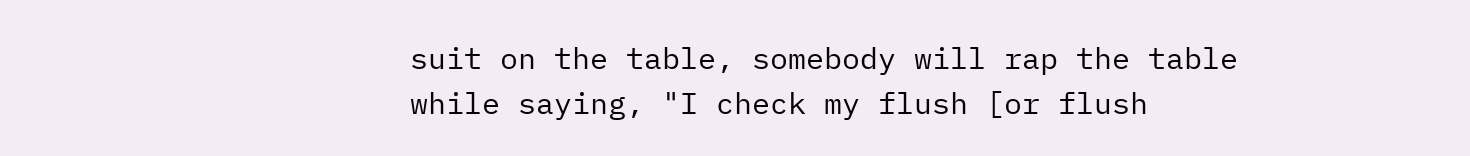suit on the table, somebody will rap the table while saying, "I check my flush [or flush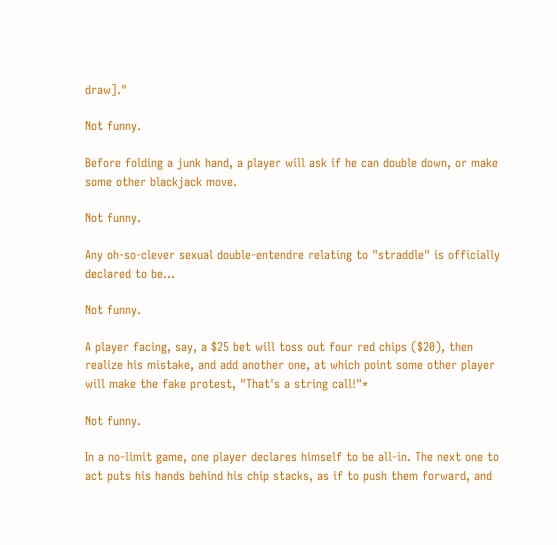draw]."

Not funny.

Before folding a junk hand, a player will ask if he can double down, or make some other blackjack move.

Not funny.

Any oh-so-clever sexual double-entendre relating to "straddle" is officially declared to be...

Not funny.

A player facing, say, a $25 bet will toss out four red chips ($20), then realize his mistake, and add another one, at which point some other player will make the fake protest, "That's a string call!"*

Not funny.

In a no-limit game, one player declares himself to be all-in. The next one to act puts his hands behind his chip stacks, as if to push them forward, and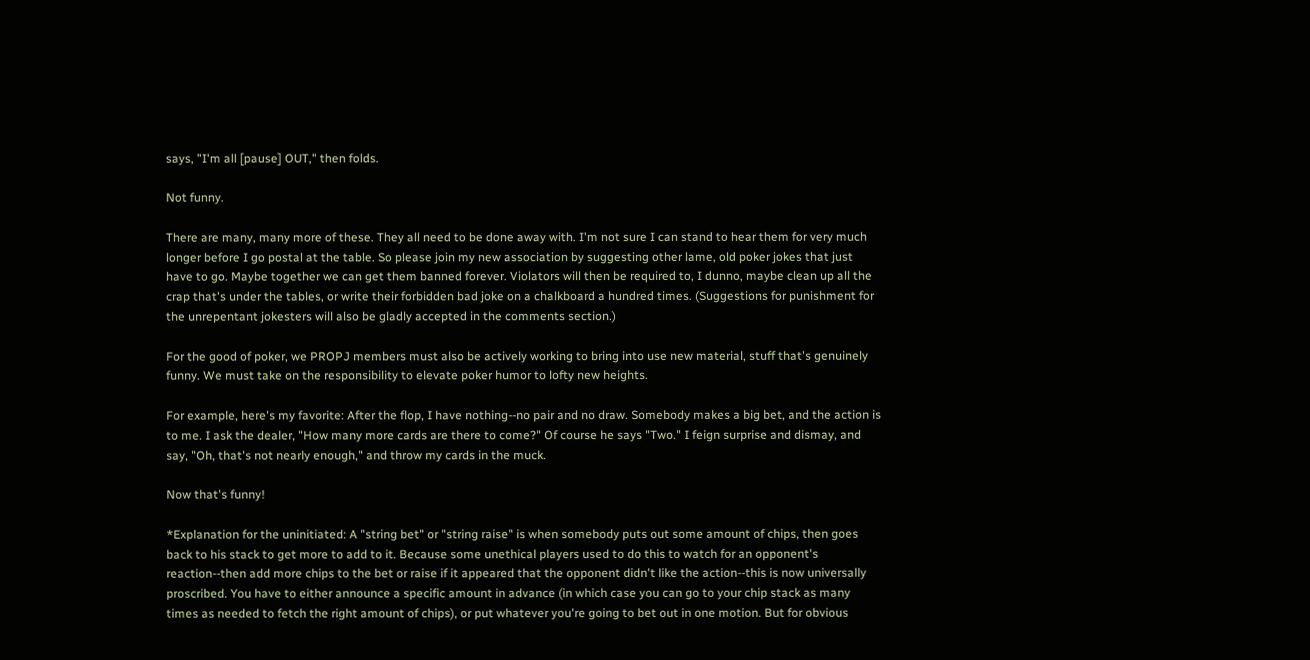says, "I'm all [pause] OUT," then folds.

Not funny.

There are many, many more of these. They all need to be done away with. I'm not sure I can stand to hear them for very much longer before I go postal at the table. So please join my new association by suggesting other lame, old poker jokes that just have to go. Maybe together we can get them banned forever. Violators will then be required to, I dunno, maybe clean up all the crap that's under the tables, or write their forbidden bad joke on a chalkboard a hundred times. (Suggestions for punishment for the unrepentant jokesters will also be gladly accepted in the comments section.)

For the good of poker, we PROPJ members must also be actively working to bring into use new material, stuff that's genuinely funny. We must take on the responsibility to elevate poker humor to lofty new heights.

For example, here's my favorite: After the flop, I have nothing--no pair and no draw. Somebody makes a big bet, and the action is to me. I ask the dealer, "How many more cards are there to come?" Of course he says "Two." I feign surprise and dismay, and say, "Oh, that's not nearly enough," and throw my cards in the muck.

Now that's funny!

*Explanation for the uninitiated: A "string bet" or "string raise" is when somebody puts out some amount of chips, then goes back to his stack to get more to add to it. Because some unethical players used to do this to watch for an opponent's reaction--then add more chips to the bet or raise if it appeared that the opponent didn't like the action--this is now universally proscribed. You have to either announce a specific amount in advance (in which case you can go to your chip stack as many times as needed to fetch the right amount of chips), or put whatever you're going to bet out in one motion. But for obvious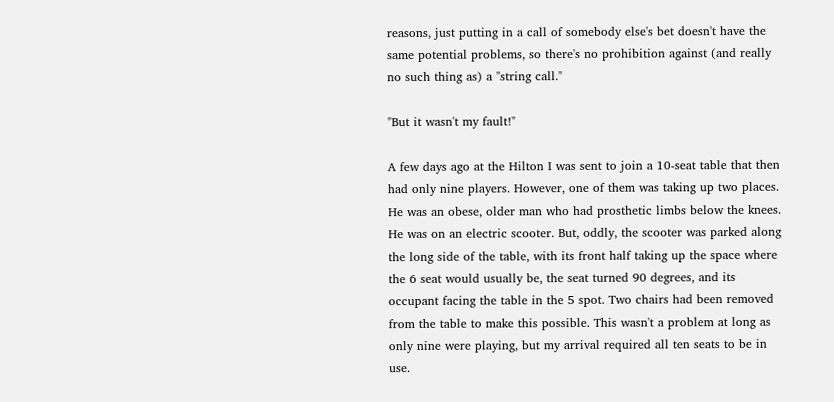reasons, just putting in a call of somebody else's bet doesn't have the same potential problems, so there's no prohibition against (and really no such thing as) a "string call."

"But it wasn't my fault!"

A few days ago at the Hilton I was sent to join a 10-seat table that then had only nine players. However, one of them was taking up two places. He was an obese, older man who had prosthetic limbs below the knees. He was on an electric scooter. But, oddly, the scooter was parked along the long side of the table, with its front half taking up the space where the 6 seat would usually be, the seat turned 90 degrees, and its occupant facing the table in the 5 spot. Two chairs had been removed from the table to make this possible. This wasn't a problem at long as only nine were playing, but my arrival required all ten seats to be in use.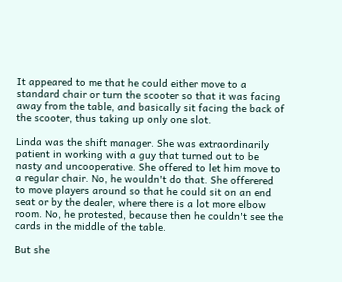It appeared to me that he could either move to a standard chair or turn the scooter so that it was facing away from the table, and basically sit facing the back of the scooter, thus taking up only one slot.

Linda was the shift manager. She was extraordinarily patient in working with a guy that turned out to be nasty and uncooperative. She offered to let him move to a regular chair. No, he wouldn't do that. She offerered to move players around so that he could sit on an end seat or by the dealer, where there is a lot more elbow room. No, he protested, because then he couldn't see the cards in the middle of the table.

But she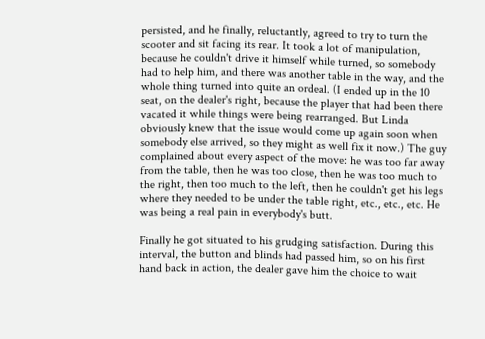persisted, and he finally, reluctantly, agreed to try to turn the scooter and sit facing its rear. It took a lot of manipulation, because he couldn't drive it himself while turned, so somebody had to help him, and there was another table in the way, and the whole thing turned into quite an ordeal. (I ended up in the 10 seat, on the dealer's right, because the player that had been there vacated it while things were being rearranged. But Linda obviously knew that the issue would come up again soon when somebody else arrived, so they might as well fix it now.) The guy complained about every aspect of the move: he was too far away from the table, then he was too close, then he was too much to the right, then too much to the left, then he couldn't get his legs where they needed to be under the table right, etc., etc., etc. He was being a real pain in everybody's butt.

Finally he got situated to his grudging satisfaction. During this interval, the button and blinds had passed him, so on his first hand back in action, the dealer gave him the choice to wait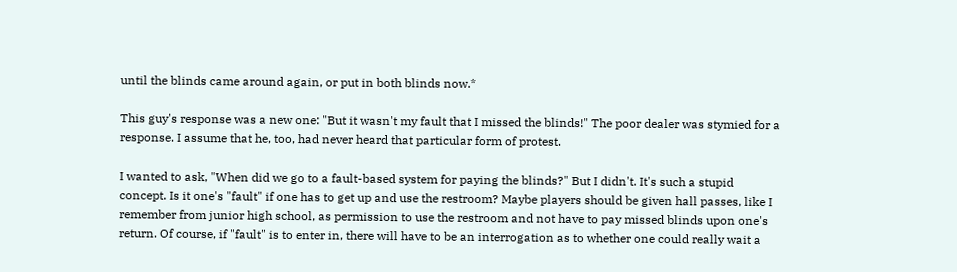until the blinds came around again, or put in both blinds now.*

This guy's response was a new one: "But it wasn't my fault that I missed the blinds!" The poor dealer was stymied for a response. I assume that he, too, had never heard that particular form of protest.

I wanted to ask, "When did we go to a fault-based system for paying the blinds?" But I didn't. It's such a stupid concept. Is it one's "fault" if one has to get up and use the restroom? Maybe players should be given hall passes, like I remember from junior high school, as permission to use the restroom and not have to pay missed blinds upon one's return. Of course, if "fault" is to enter in, there will have to be an interrogation as to whether one could really wait a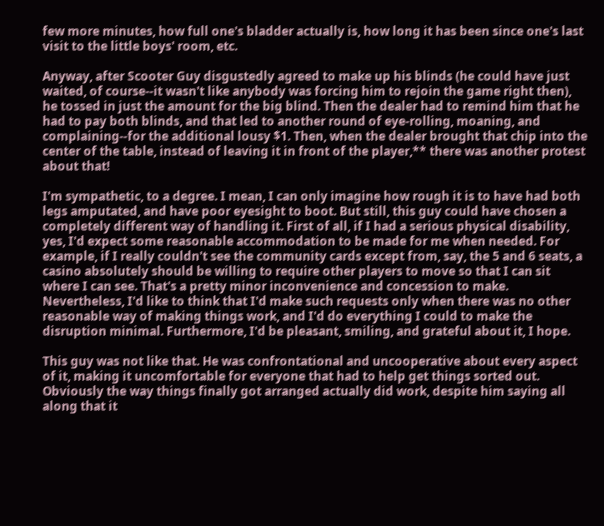few more minutes, how full one's bladder actually is, how long it has been since one's last visit to the little boys' room, etc.

Anyway, after Scooter Guy disgustedly agreed to make up his blinds (he could have just waited, of course--it wasn't like anybody was forcing him to rejoin the game right then), he tossed in just the amount for the big blind. Then the dealer had to remind him that he had to pay both blinds, and that led to another round of eye-rolling, moaning, and complaining--for the additional lousy $1. Then, when the dealer brought that chip into the center of the table, instead of leaving it in front of the player,** there was another protest about that!

I'm sympathetic, to a degree. I mean, I can only imagine how rough it is to have had both legs amputated, and have poor eyesight to boot. But still, this guy could have chosen a completely different way of handling it. First of all, if I had a serious physical disability, yes, I'd expect some reasonable accommodation to be made for me when needed. For example, if I really couldn't see the community cards except from, say, the 5 and 6 seats, a casino absolutely should be willing to require other players to move so that I can sit where I can see. That's a pretty minor inconvenience and concession to make. Nevertheless, I'd like to think that I'd make such requests only when there was no other reasonable way of making things work, and I'd do everything I could to make the disruption minimal. Furthermore, I'd be pleasant, smiling, and grateful about it, I hope.

This guy was not like that. He was confrontational and uncooperative about every aspect of it, making it uncomfortable for everyone that had to help get things sorted out. Obviously the way things finally got arranged actually did work, despite him saying all along that it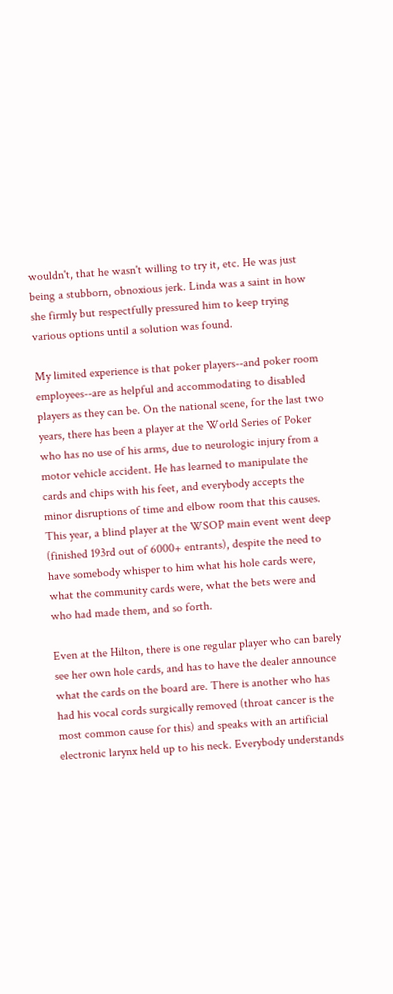wouldn't, that he wasn't willing to try it, etc. He was just being a stubborn, obnoxious jerk. Linda was a saint in how she firmly but respectfully pressured him to keep trying various options until a solution was found.

My limited experience is that poker players--and poker room employees--are as helpful and accommodating to disabled players as they can be. On the national scene, for the last two years, there has been a player at the World Series of Poker who has no use of his arms, due to neurologic injury from a motor vehicle accident. He has learned to manipulate the cards and chips with his feet, and everybody accepts the minor disruptions of time and elbow room that this causes. This year, a blind player at the WSOP main event went deep (finished 193rd out of 6000+ entrants), despite the need to have somebody whisper to him what his hole cards were, what the community cards were, what the bets were and who had made them, and so forth.

Even at the Hilton, there is one regular player who can barely see her own hole cards, and has to have the dealer announce what the cards on the board are. There is another who has had his vocal cords surgically removed (throat cancer is the most common cause for this) and speaks with an artificial electronic larynx held up to his neck. Everybody understands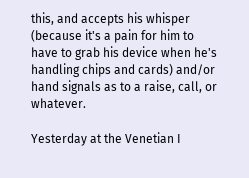this, and accepts his whisper (because it's a pain for him to have to grab his device when he's handling chips and cards) and/or hand signals as to a raise, call, or whatever.

Yesterday at the Venetian I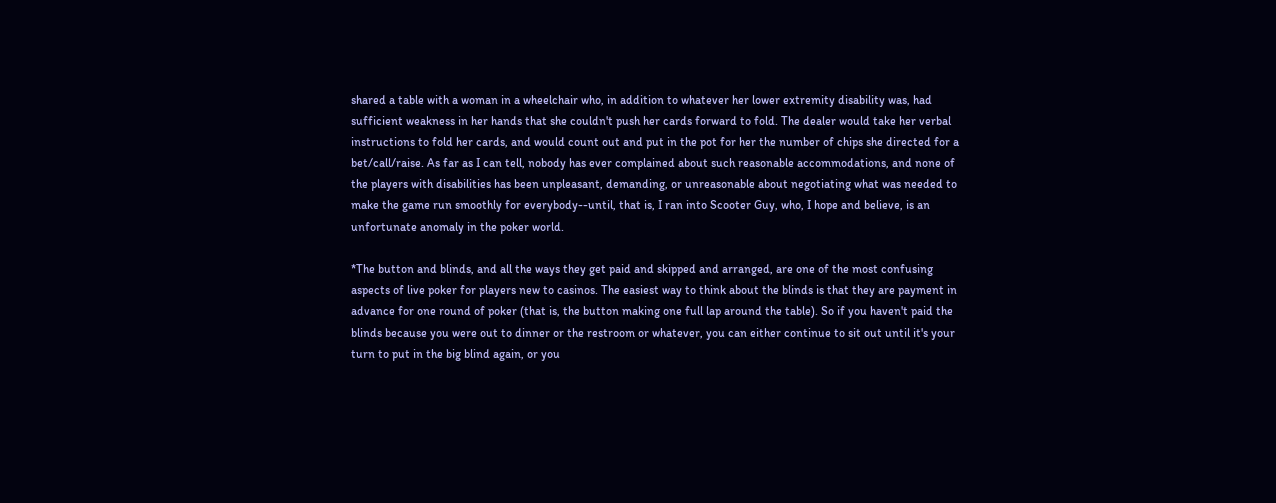shared a table with a woman in a wheelchair who, in addition to whatever her lower extremity disability was, had sufficient weakness in her hands that she couldn't push her cards forward to fold. The dealer would take her verbal instructions to fold her cards, and would count out and put in the pot for her the number of chips she directed for a bet/call/raise. As far as I can tell, nobody has ever complained about such reasonable accommodations, and none of the players with disabilities has been unpleasant, demanding, or unreasonable about negotiating what was needed to make the game run smoothly for everybody--until, that is, I ran into Scooter Guy, who, I hope and believe, is an unfortunate anomaly in the poker world.

*The button and blinds, and all the ways they get paid and skipped and arranged, are one of the most confusing aspects of live poker for players new to casinos. The easiest way to think about the blinds is that they are payment in advance for one round of poker (that is, the button making one full lap around the table). So if you haven't paid the blinds because you were out to dinner or the restroom or whatever, you can either continue to sit out until it's your turn to put in the big blind again, or you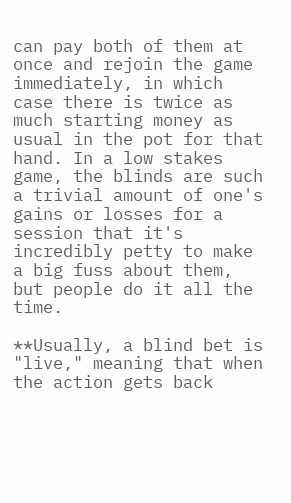can pay both of them at once and rejoin the game immediately, in which case there is twice as much starting money as usual in the pot for that hand. In a low stakes game, the blinds are such a trivial amount of one's gains or losses for a session that it's incredibly petty to make a big fuss about them, but people do it all the time.

**Usually, a blind bet is "live," meaning that when the action gets back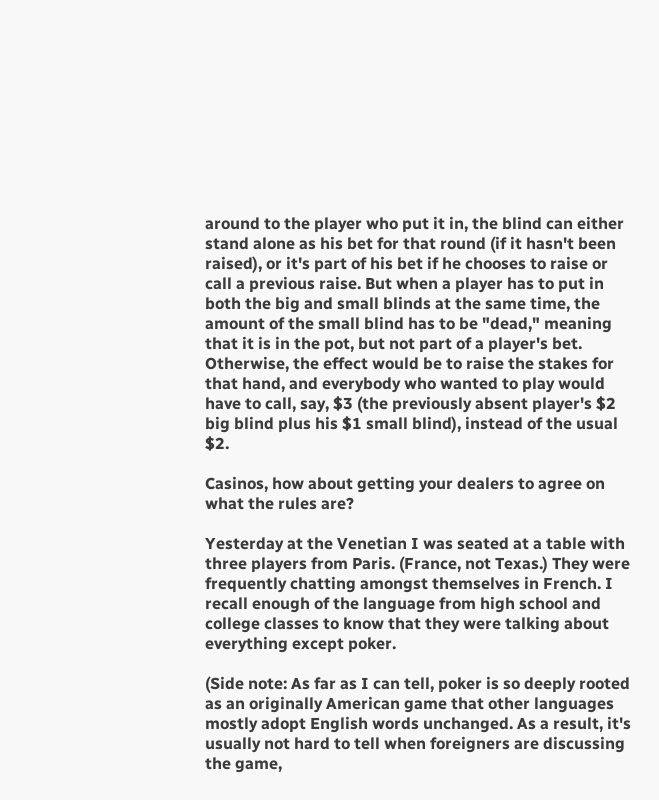around to the player who put it in, the blind can either stand alone as his bet for that round (if it hasn't been raised), or it's part of his bet if he chooses to raise or call a previous raise. But when a player has to put in both the big and small blinds at the same time, the amount of the small blind has to be "dead," meaning that it is in the pot, but not part of a player's bet. Otherwise, the effect would be to raise the stakes for that hand, and everybody who wanted to play would have to call, say, $3 (the previously absent player's $2 big blind plus his $1 small blind), instead of the usual $2.

Casinos, how about getting your dealers to agree on what the rules are?

Yesterday at the Venetian I was seated at a table with three players from Paris. (France, not Texas.) They were frequently chatting amongst themselves in French. I recall enough of the language from high school and college classes to know that they were talking about everything except poker.

(Side note: As far as I can tell, poker is so deeply rooted as an originally American game that other languages mostly adopt English words unchanged. As a result, it's usually not hard to tell when foreigners are discussing the game,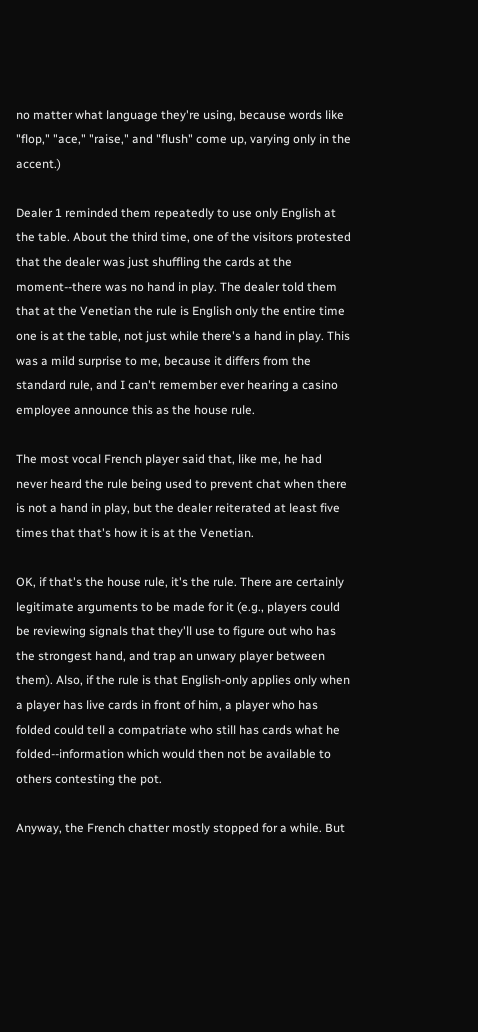no matter what language they're using, because words like "flop," "ace," "raise," and "flush" come up, varying only in the accent.)

Dealer 1 reminded them repeatedly to use only English at the table. About the third time, one of the visitors protested that the dealer was just shuffling the cards at the moment--there was no hand in play. The dealer told them that at the Venetian the rule is English only the entire time one is at the table, not just while there's a hand in play. This was a mild surprise to me, because it differs from the standard rule, and I can't remember ever hearing a casino employee announce this as the house rule.

The most vocal French player said that, like me, he had never heard the rule being used to prevent chat when there is not a hand in play, but the dealer reiterated at least five times that that's how it is at the Venetian.

OK, if that's the house rule, it's the rule. There are certainly legitimate arguments to be made for it (e.g., players could be reviewing signals that they'll use to figure out who has the strongest hand, and trap an unwary player between them). Also, if the rule is that English-only applies only when a player has live cards in front of him, a player who has folded could tell a compatriate who still has cards what he folded--information which would then not be available to others contesting the pot.

Anyway, the French chatter mostly stopped for a while. But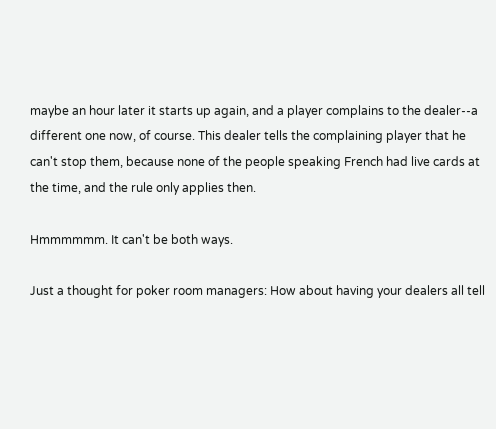maybe an hour later it starts up again, and a player complains to the dealer--a different one now, of course. This dealer tells the complaining player that he can't stop them, because none of the people speaking French had live cards at the time, and the rule only applies then.

Hmmmmmm. It can't be both ways.

Just a thought for poker room managers: How about having your dealers all tell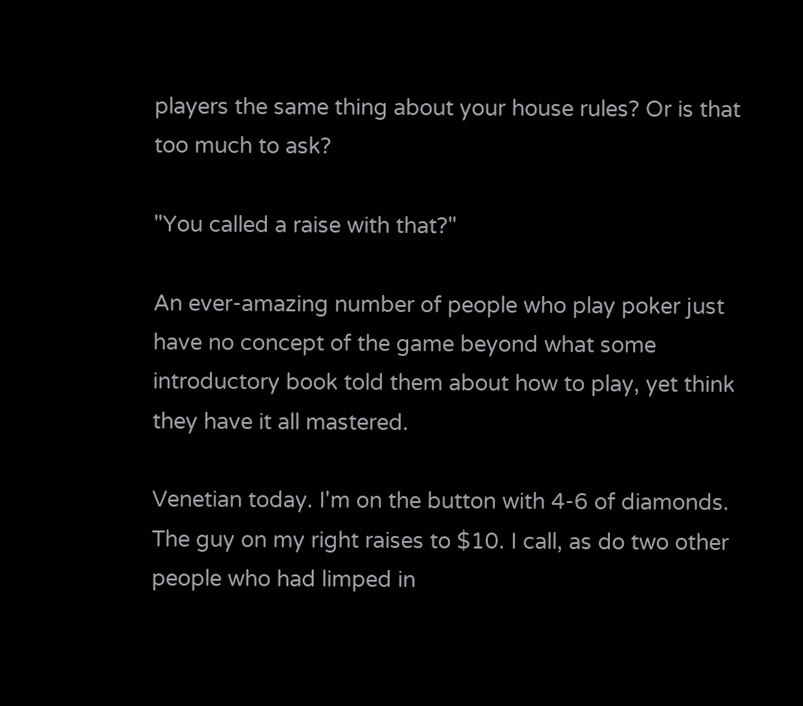players the same thing about your house rules? Or is that too much to ask?

"You called a raise with that?"

An ever-amazing number of people who play poker just have no concept of the game beyond what some introductory book told them about how to play, yet think they have it all mastered.

Venetian today. I'm on the button with 4-6 of diamonds. The guy on my right raises to $10. I call, as do two other people who had limped in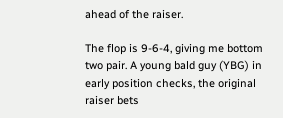ahead of the raiser.

The flop is 9-6-4, giving me bottom two pair. A young bald guy (YBG) in early position checks, the original raiser bets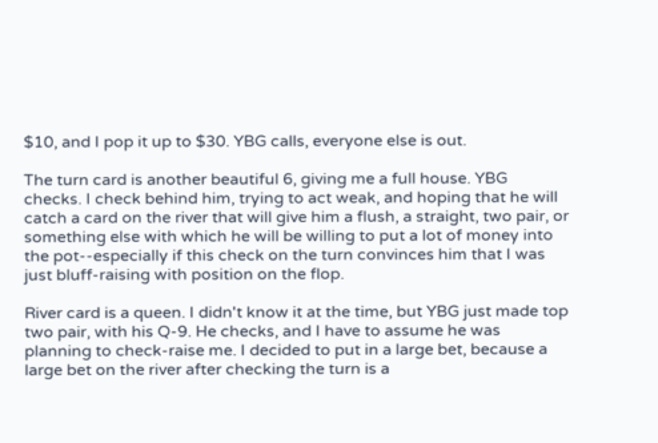$10, and I pop it up to $30. YBG calls, everyone else is out.

The turn card is another beautiful 6, giving me a full house. YBG checks. I check behind him, trying to act weak, and hoping that he will catch a card on the river that will give him a flush, a straight, two pair, or something else with which he will be willing to put a lot of money into the pot--especially if this check on the turn convinces him that I was just bluff-raising with position on the flop.

River card is a queen. I didn't know it at the time, but YBG just made top two pair, with his Q-9. He checks, and I have to assume he was planning to check-raise me. I decided to put in a large bet, because a large bet on the river after checking the turn is a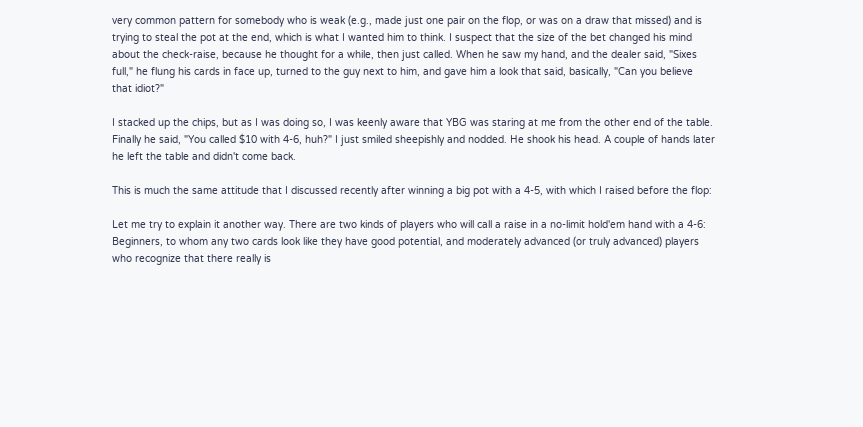very common pattern for somebody who is weak (e.g., made just one pair on the flop, or was on a draw that missed) and is trying to steal the pot at the end, which is what I wanted him to think. I suspect that the size of the bet changed his mind about the check-raise, because he thought for a while, then just called. When he saw my hand, and the dealer said, "Sixes full," he flung his cards in face up, turned to the guy next to him, and gave him a look that said, basically, "Can you believe that idiot?"

I stacked up the chips, but as I was doing so, I was keenly aware that YBG was staring at me from the other end of the table. Finally he said, "You called $10 with 4-6, huh?" I just smiled sheepishly and nodded. He shook his head. A couple of hands later he left the table and didn't come back.

This is much the same attitude that I discussed recently after winning a big pot with a 4-5, with which I raised before the flop:

Let me try to explain it another way. There are two kinds of players who will call a raise in a no-limit hold'em hand with a 4-6: Beginners, to whom any two cards look like they have good potential, and moderately advanced (or truly advanced) players who recognize that there really is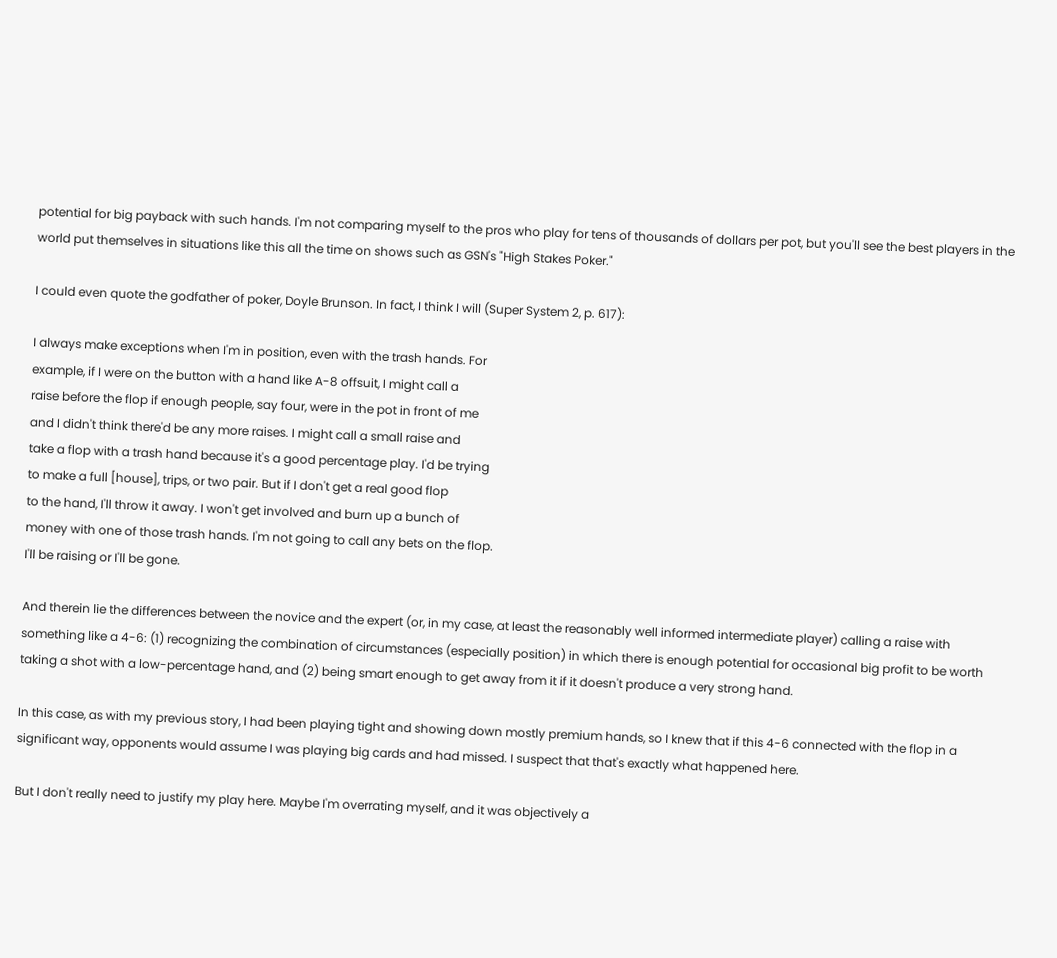potential for big payback with such hands. I'm not comparing myself to the pros who play for tens of thousands of dollars per pot, but you'll see the best players in the world put themselves in situations like this all the time on shows such as GSN's "High Stakes Poker."

I could even quote the godfather of poker, Doyle Brunson. In fact, I think I will (Super System 2, p. 617):

I always make exceptions when I'm in position, even with the trash hands. For
example, if I were on the button with a hand like A-8 offsuit, I might call a
raise before the flop if enough people, say four, were in the pot in front of me
and I didn't think there'd be any more raises. I might call a small raise and
take a flop with a trash hand because it's a good percentage play. I'd be trying
to make a full [house], trips, or two pair. But if I don't get a real good flop
to the hand, I'll throw it away. I won't get involved and burn up a bunch of
money with one of those trash hands. I'm not going to call any bets on the flop.
I'll be raising or I'll be gone.

And therein lie the differences between the novice and the expert (or, in my case, at least the reasonably well informed intermediate player) calling a raise with something like a 4-6: (1) recognizing the combination of circumstances (especially position) in which there is enough potential for occasional big profit to be worth taking a shot with a low-percentage hand, and (2) being smart enough to get away from it if it doesn't produce a very strong hand.

In this case, as with my previous story, I had been playing tight and showing down mostly premium hands, so I knew that if this 4-6 connected with the flop in a significant way, opponents would assume I was playing big cards and had missed. I suspect that that's exactly what happened here.

But I don't really need to justify my play here. Maybe I'm overrating myself, and it was objectively a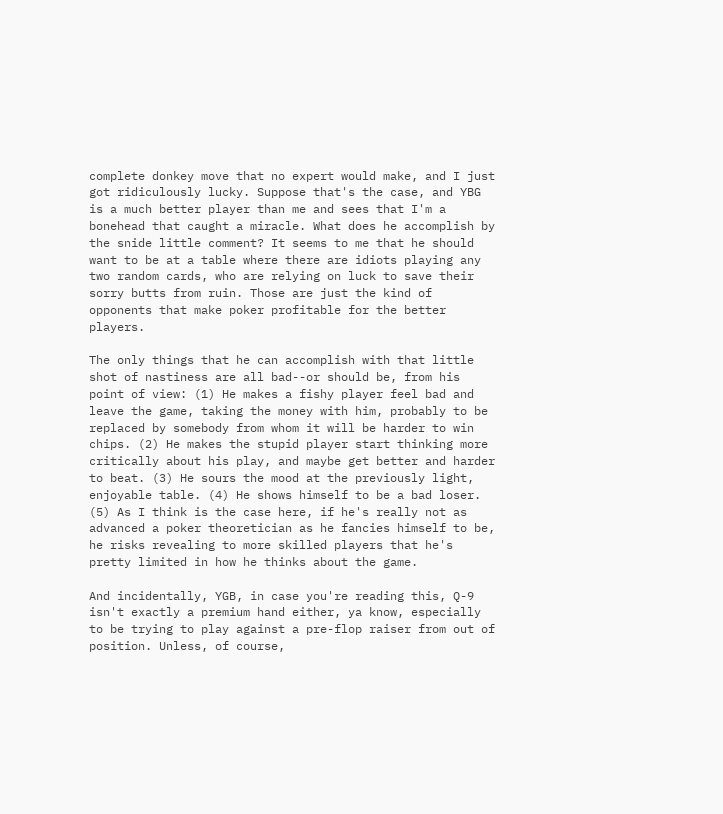complete donkey move that no expert would make, and I just got ridiculously lucky. Suppose that's the case, and YBG is a much better player than me and sees that I'm a bonehead that caught a miracle. What does he accomplish by the snide little comment? It seems to me that he should want to be at a table where there are idiots playing any two random cards, who are relying on luck to save their sorry butts from ruin. Those are just the kind of opponents that make poker profitable for the better players.

The only things that he can accomplish with that little shot of nastiness are all bad--or should be, from his point of view: (1) He makes a fishy player feel bad and leave the game, taking the money with him, probably to be replaced by somebody from whom it will be harder to win chips. (2) He makes the stupid player start thinking more critically about his play, and maybe get better and harder to beat. (3) He sours the mood at the previously light, enjoyable table. (4) He shows himself to be a bad loser. (5) As I think is the case here, if he's really not as advanced a poker theoretician as he fancies himself to be, he risks revealing to more skilled players that he's pretty limited in how he thinks about the game.

And incidentally, YGB, in case you're reading this, Q-9 isn't exactly a premium hand either, ya know, especially to be trying to play against a pre-flop raiser from out of position. Unless, of course,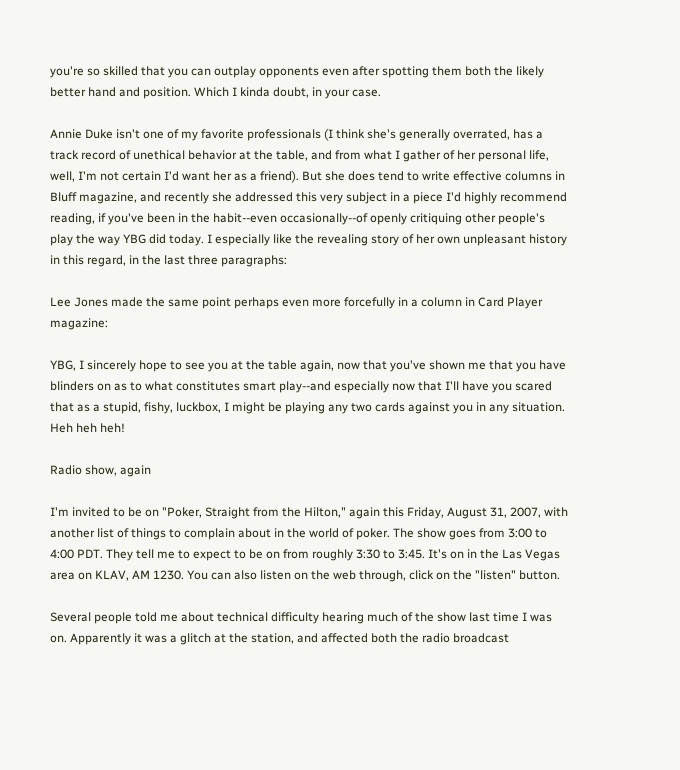you're so skilled that you can outplay opponents even after spotting them both the likely better hand and position. Which I kinda doubt, in your case.

Annie Duke isn't one of my favorite professionals (I think she's generally overrated, has a track record of unethical behavior at the table, and from what I gather of her personal life, well, I'm not certain I'd want her as a friend). But she does tend to write effective columns in Bluff magazine, and recently she addressed this very subject in a piece I'd highly recommend reading, if you've been in the habit--even occasionally--of openly critiquing other people's play the way YBG did today. I especially like the revealing story of her own unpleasant history in this regard, in the last three paragraphs:

Lee Jones made the same point perhaps even more forcefully in a column in Card Player magazine:

YBG, I sincerely hope to see you at the table again, now that you've shown me that you have blinders on as to what constitutes smart play--and especially now that I'll have you scared that as a stupid, fishy, luckbox, I might be playing any two cards against you in any situation. Heh heh heh!

Radio show, again

I'm invited to be on "Poker, Straight from the Hilton," again this Friday, August 31, 2007, with another list of things to complain about in the world of poker. The show goes from 3:00 to 4:00 PDT. They tell me to expect to be on from roughly 3:30 to 3:45. It's on in the Las Vegas area on KLAV, AM 1230. You can also listen on the web through, click on the "listen" button.

Several people told me about technical difficulty hearing much of the show last time I was on. Apparently it was a glitch at the station, and affected both the radio broadcast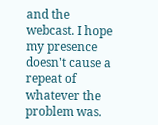and the webcast. I hope my presence doesn't cause a repeat of whatever the problem was.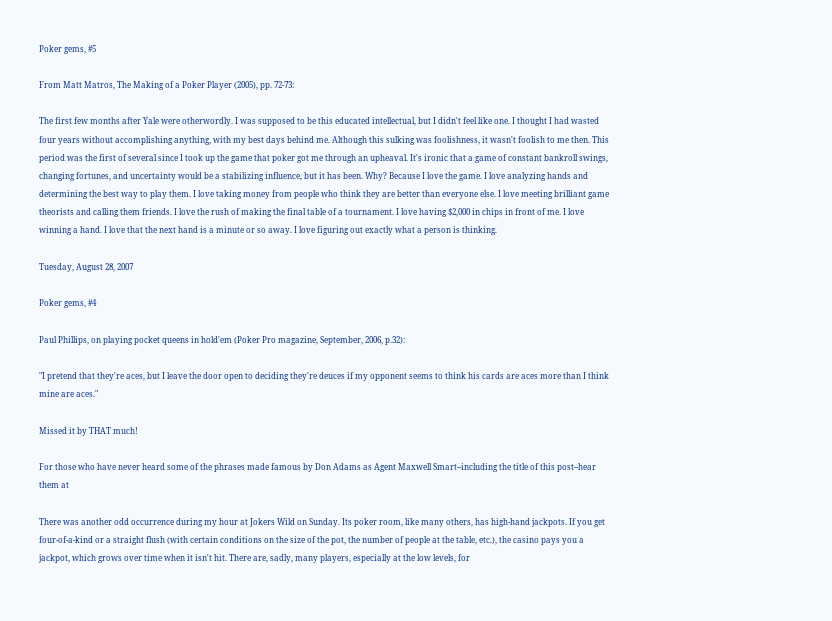Poker gems, #5

From Matt Matros, The Making of a Poker Player (2005), pp. 72-73:

The first few months after Yale were otherwordly. I was supposed to be this educated intellectual, but I didn't feel like one. I thought I had wasted four years without accomplishing anything, with my best days behind me. Although this sulking was foolishness, it wasn't foolish to me then. This period was the first of several since I took up the game that poker got me through an upheaval. It's ironic that a game of constant bankroll swings, changing fortunes, and uncertainty would be a stabilizing influence, but it has been. Why? Because I love the game. I love analyzing hands and determining the best way to play them. I love taking money from people who think they are better than everyone else. I love meeting brilliant game theorists and calling them friends. I love the rush of making the final table of a tournament. I love having $2,000 in chips in front of me. I love winning a hand. I love that the next hand is a minute or so away. I love figuring out exactly what a person is thinking.

Tuesday, August 28, 2007

Poker gems, #4

Paul Phillips, on playing pocket queens in hold'em (Poker Pro magazine, September, 2006, p.32):

"I pretend that they're aces, but I leave the door open to deciding they're deuces if my opponent seems to think his cards are aces more than I think mine are aces."

Missed it by THAT much!

For those who have never heard some of the phrases made famous by Don Adams as Agent Maxwell Smart--including the title of this post--hear them at

There was another odd occurrence during my hour at Jokers Wild on Sunday. Its poker room, like many others, has high-hand jackpots. If you get four-of-a-kind or a straight flush (with certain conditions on the size of the pot, the number of people at the table, etc.), the casino pays you a jackpot, which grows over time when it isn't hit. There are, sadly, many players, especially at the low levels, for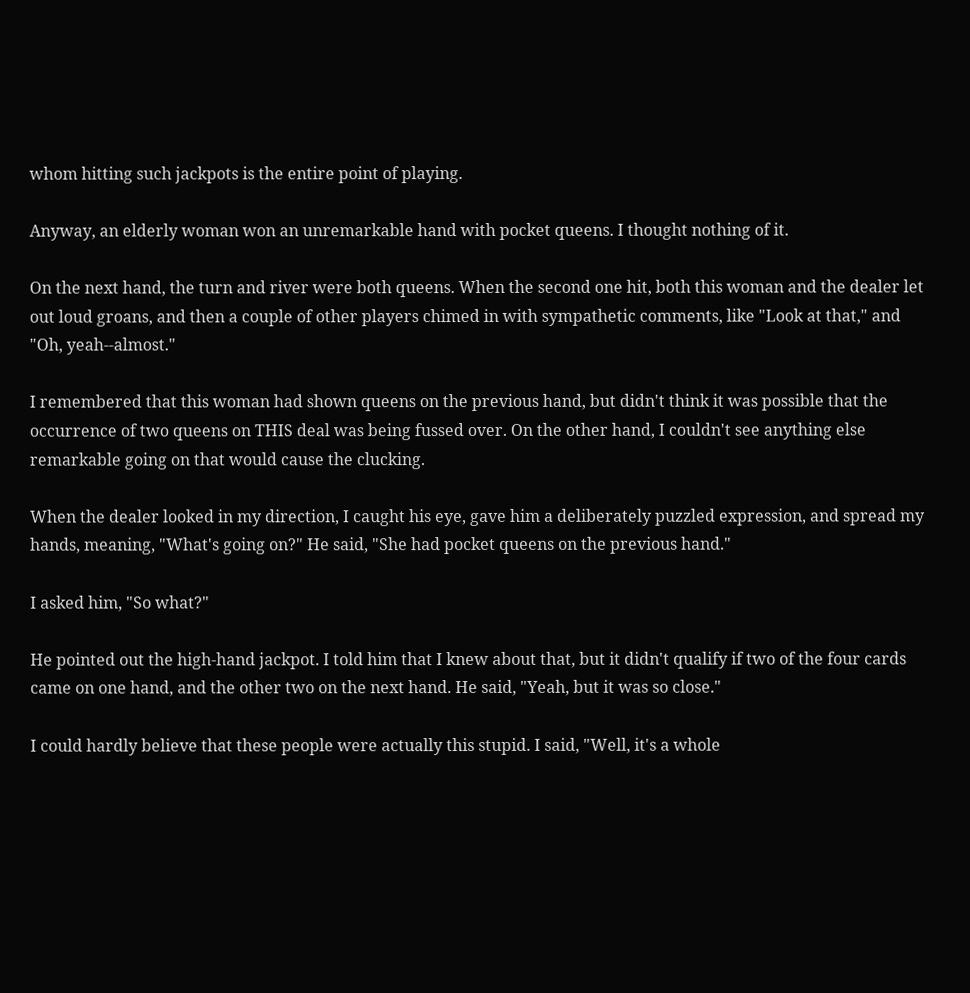whom hitting such jackpots is the entire point of playing.

Anyway, an elderly woman won an unremarkable hand with pocket queens. I thought nothing of it.

On the next hand, the turn and river were both queens. When the second one hit, both this woman and the dealer let out loud groans, and then a couple of other players chimed in with sympathetic comments, like "Look at that," and "Oh, yeah--almost."

I remembered that this woman had shown queens on the previous hand, but didn't think it was possible that the occurrence of two queens on THIS deal was being fussed over. On the other hand, I couldn't see anything else remarkable going on that would cause the clucking.

When the dealer looked in my direction, I caught his eye, gave him a deliberately puzzled expression, and spread my hands, meaning, "What's going on?" He said, "She had pocket queens on the previous hand."

I asked him, "So what?"

He pointed out the high-hand jackpot. I told him that I knew about that, but it didn't qualify if two of the four cards came on one hand, and the other two on the next hand. He said, "Yeah, but it was so close."

I could hardly believe that these people were actually this stupid. I said, "Well, it's a whole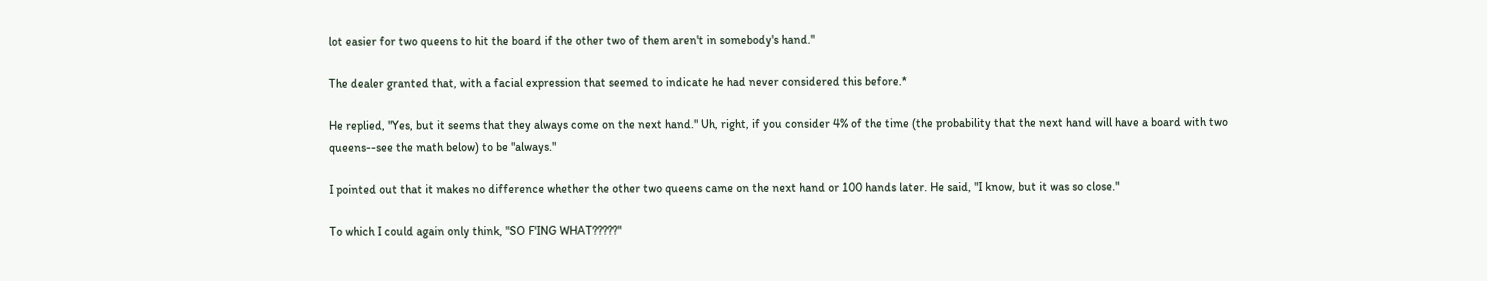lot easier for two queens to hit the board if the other two of them aren't in somebody's hand."

The dealer granted that, with a facial expression that seemed to indicate he had never considered this before.*

He replied, "Yes, but it seems that they always come on the next hand." Uh, right, if you consider 4% of the time (the probability that the next hand will have a board with two queens--see the math below) to be "always."

I pointed out that it makes no difference whether the other two queens came on the next hand or 100 hands later. He said, "I know, but it was so close."

To which I could again only think, "SO F'ING WHAT?????"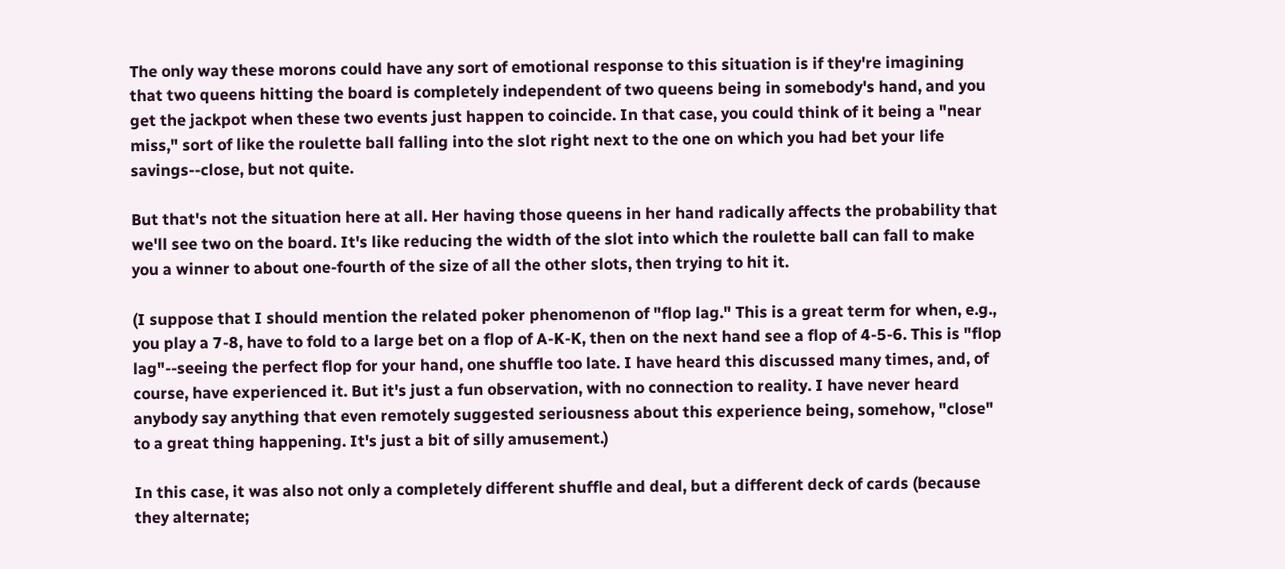The only way these morons could have any sort of emotional response to this situation is if they're imagining that two queens hitting the board is completely independent of two queens being in somebody's hand, and you get the jackpot when these two events just happen to coincide. In that case, you could think of it being a "near miss," sort of like the roulette ball falling into the slot right next to the one on which you had bet your life savings--close, but not quite.

But that's not the situation here at all. Her having those queens in her hand radically affects the probability that we'll see two on the board. It's like reducing the width of the slot into which the roulette ball can fall to make you a winner to about one-fourth of the size of all the other slots, then trying to hit it.

(I suppose that I should mention the related poker phenomenon of "flop lag." This is a great term for when, e.g., you play a 7-8, have to fold to a large bet on a flop of A-K-K, then on the next hand see a flop of 4-5-6. This is "flop lag"--seeing the perfect flop for your hand, one shuffle too late. I have heard this discussed many times, and, of course, have experienced it. But it's just a fun observation, with no connection to reality. I have never heard anybody say anything that even remotely suggested seriousness about this experience being, somehow, "close" to a great thing happening. It's just a bit of silly amusement.)

In this case, it was also not only a completely different shuffle and deal, but a different deck of cards (because they alternate;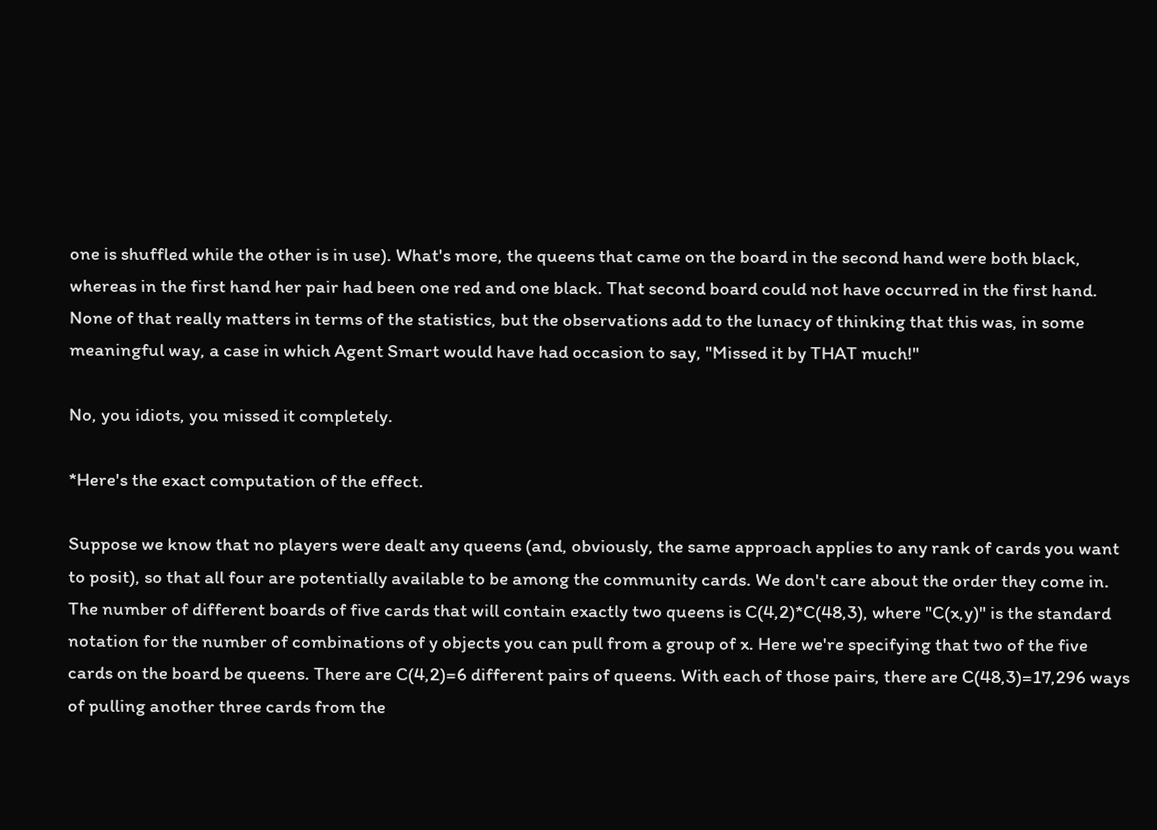one is shuffled while the other is in use). What's more, the queens that came on the board in the second hand were both black, whereas in the first hand her pair had been one red and one black. That second board could not have occurred in the first hand. None of that really matters in terms of the statistics, but the observations add to the lunacy of thinking that this was, in some meaningful way, a case in which Agent Smart would have had occasion to say, "Missed it by THAT much!"

No, you idiots, you missed it completely.

*Here's the exact computation of the effect.

Suppose we know that no players were dealt any queens (and, obviously, the same approach applies to any rank of cards you want to posit), so that all four are potentially available to be among the community cards. We don't care about the order they come in. The number of different boards of five cards that will contain exactly two queens is C(4,2)*C(48,3), where "C(x,y)" is the standard notation for the number of combinations of y objects you can pull from a group of x. Here we're specifying that two of the five cards on the board be queens. There are C(4,2)=6 different pairs of queens. With each of those pairs, there are C(48,3)=17,296 ways of pulling another three cards from the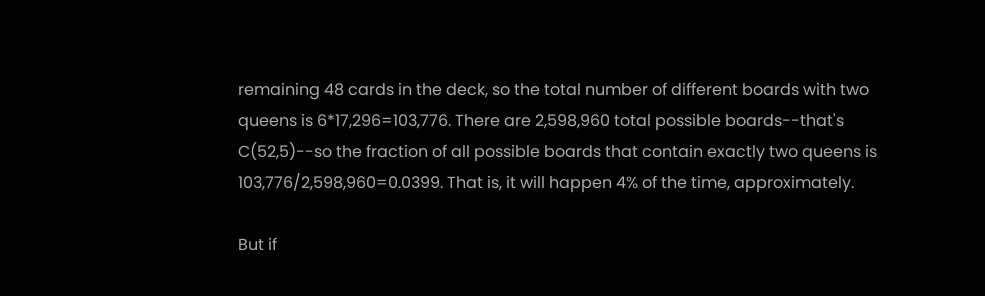remaining 48 cards in the deck, so the total number of different boards with two queens is 6*17,296=103,776. There are 2,598,960 total possible boards--that's C(52,5)--so the fraction of all possible boards that contain exactly two queens is 103,776/2,598,960=0.0399. That is, it will happen 4% of the time, approximately.

But if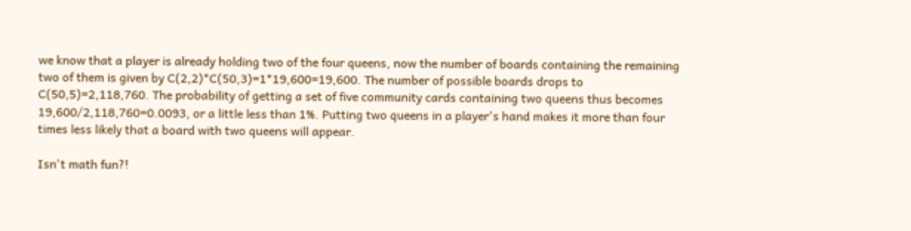we know that a player is already holding two of the four queens, now the number of boards containing the remaining two of them is given by C(2,2)*C(50,3)=1*19,600=19,600. The number of possible boards drops to C(50,5)=2,118,760. The probability of getting a set of five community cards containing two queens thus becomes 19,600/2,118,760=0.0093, or a little less than 1%. Putting two queens in a player's hand makes it more than four times less likely that a board with two queens will appear.

Isn't math fun?!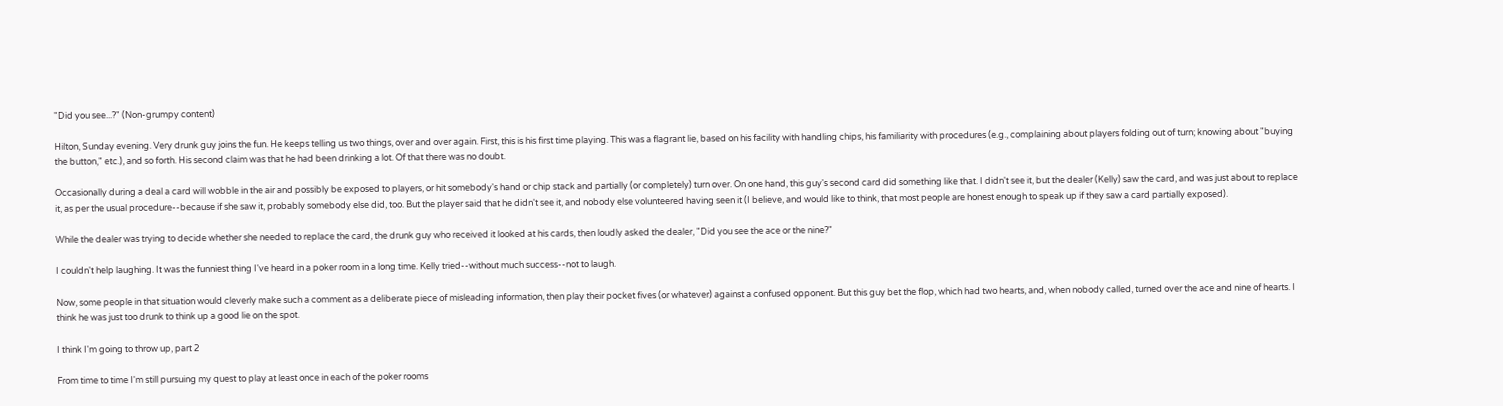"Did you see...?" (Non-grumpy content)

Hilton, Sunday evening. Very drunk guy joins the fun. He keeps telling us two things, over and over again. First, this is his first time playing. This was a flagrant lie, based on his facility with handling chips, his familiarity with procedures (e.g., complaining about players folding out of turn; knowing about "buying the button," etc.), and so forth. His second claim was that he had been drinking a lot. Of that there was no doubt.

Occasionally during a deal a card will wobble in the air and possibly be exposed to players, or hit somebody's hand or chip stack and partially (or completely) turn over. On one hand, this guy's second card did something like that. I didn't see it, but the dealer (Kelly) saw the card, and was just about to replace it, as per the usual procedure--because if she saw it, probably somebody else did, too. But the player said that he didn't see it, and nobody else volunteered having seen it (I believe, and would like to think, that most people are honest enough to speak up if they saw a card partially exposed).

While the dealer was trying to decide whether she needed to replace the card, the drunk guy who received it looked at his cards, then loudly asked the dealer, "Did you see the ace or the nine?"

I couldn't help laughing. It was the funniest thing I've heard in a poker room in a long time. Kelly tried--without much success--not to laugh.

Now, some people in that situation would cleverly make such a comment as a deliberate piece of misleading information, then play their pocket fives (or whatever) against a confused opponent. But this guy bet the flop, which had two hearts, and, when nobody called, turned over the ace and nine of hearts. I think he was just too drunk to think up a good lie on the spot.

I think I'm going to throw up, part 2

From time to time I'm still pursuing my quest to play at least once in each of the poker rooms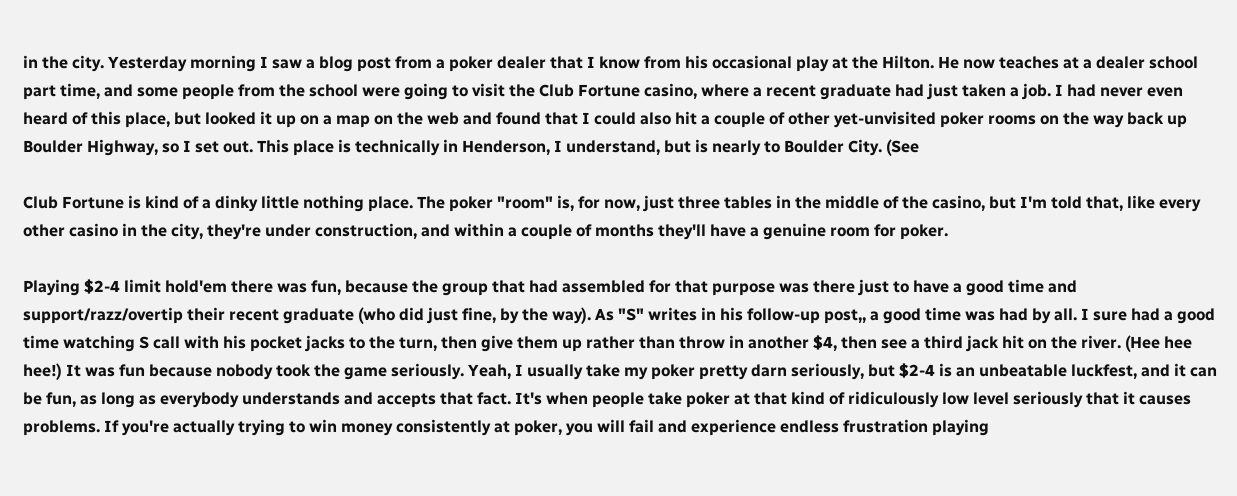in the city. Yesterday morning I saw a blog post from a poker dealer that I know from his occasional play at the Hilton. He now teaches at a dealer school part time, and some people from the school were going to visit the Club Fortune casino, where a recent graduate had just taken a job. I had never even heard of this place, but looked it up on a map on the web and found that I could also hit a couple of other yet-unvisited poker rooms on the way back up Boulder Highway, so I set out. This place is technically in Henderson, I understand, but is nearly to Boulder City. (See

Club Fortune is kind of a dinky little nothing place. The poker "room" is, for now, just three tables in the middle of the casino, but I'm told that, like every other casino in the city, they're under construction, and within a couple of months they'll have a genuine room for poker.

Playing $2-4 limit hold'em there was fun, because the group that had assembled for that purpose was there just to have a good time and support/razz/overtip their recent graduate (who did just fine, by the way). As "S" writes in his follow-up post,, a good time was had by all. I sure had a good time watching S call with his pocket jacks to the turn, then give them up rather than throw in another $4, then see a third jack hit on the river. (Hee hee hee!) It was fun because nobody took the game seriously. Yeah, I usually take my poker pretty darn seriously, but $2-4 is an unbeatable luckfest, and it can be fun, as long as everybody understands and accepts that fact. It's when people take poker at that kind of ridiculously low level seriously that it causes problems. If you're actually trying to win money consistently at poker, you will fail and experience endless frustration playing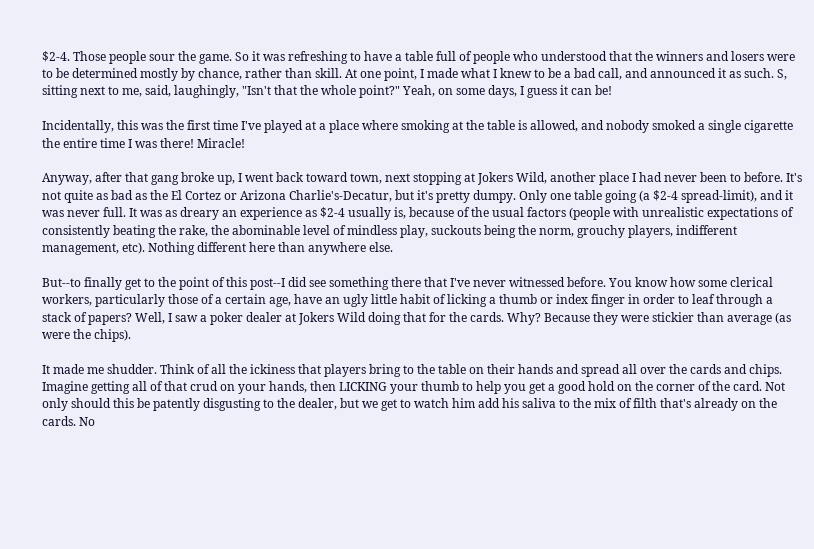$2-4. Those people sour the game. So it was refreshing to have a table full of people who understood that the winners and losers were to be determined mostly by chance, rather than skill. At one point, I made what I knew to be a bad call, and announced it as such. S, sitting next to me, said, laughingly, "Isn't that the whole point?" Yeah, on some days, I guess it can be!

Incidentally, this was the first time I've played at a place where smoking at the table is allowed, and nobody smoked a single cigarette the entire time I was there! Miracle!

Anyway, after that gang broke up, I went back toward town, next stopping at Jokers Wild, another place I had never been to before. It's not quite as bad as the El Cortez or Arizona Charlie's-Decatur, but it's pretty dumpy. Only one table going (a $2-4 spread-limit), and it was never full. It was as dreary an experience as $2-4 usually is, because of the usual factors (people with unrealistic expectations of consistently beating the rake, the abominable level of mindless play, suckouts being the norm, grouchy players, indifferent management, etc). Nothing different here than anywhere else.

But--to finally get to the point of this post--I did see something there that I've never witnessed before. You know how some clerical workers, particularly those of a certain age, have an ugly little habit of licking a thumb or index finger in order to leaf through a stack of papers? Well, I saw a poker dealer at Jokers Wild doing that for the cards. Why? Because they were stickier than average (as were the chips).

It made me shudder. Think of all the ickiness that players bring to the table on their hands and spread all over the cards and chips. Imagine getting all of that crud on your hands, then LICKING your thumb to help you get a good hold on the corner of the card. Not only should this be patently disgusting to the dealer, but we get to watch him add his saliva to the mix of filth that's already on the cards. No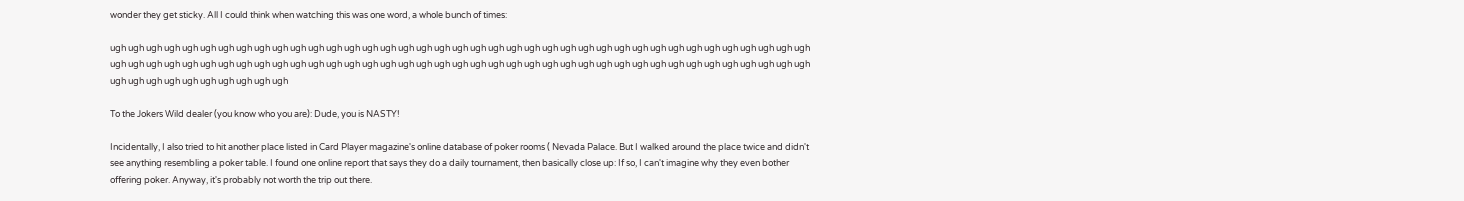wonder they get sticky. All I could think when watching this was one word, a whole bunch of times:

ugh ugh ugh ugh ugh ugh ugh ugh ugh ugh ugh ugh ugh ugh ugh ugh ugh ugh ugh ugh ugh ugh ugh ugh ugh ugh ugh ugh ugh ugh ugh ugh ugh ugh ugh ugh ugh ugh ugh ugh ugh ugh ugh ugh ugh ugh ugh ugh ugh ugh ugh ugh ugh ugh ugh ugh ugh ugh ugh ugh ugh ugh ugh ugh ugh ugh ugh ugh ugh ugh ugh ugh ugh ugh ugh ugh ugh ugh ugh ugh ugh ugh ugh ugh ugh ugh ugh ugh

To the Jokers Wild dealer (you know who you are): Dude, you is NASTY!

Incidentally, I also tried to hit another place listed in Card Player magazine's online database of poker rooms ( Nevada Palace. But I walked around the place twice and didn't see anything resembling a poker table. I found one online report that says they do a daily tournament, then basically close up: If so, I can't imagine why they even bother offering poker. Anyway, it's probably not worth the trip out there.